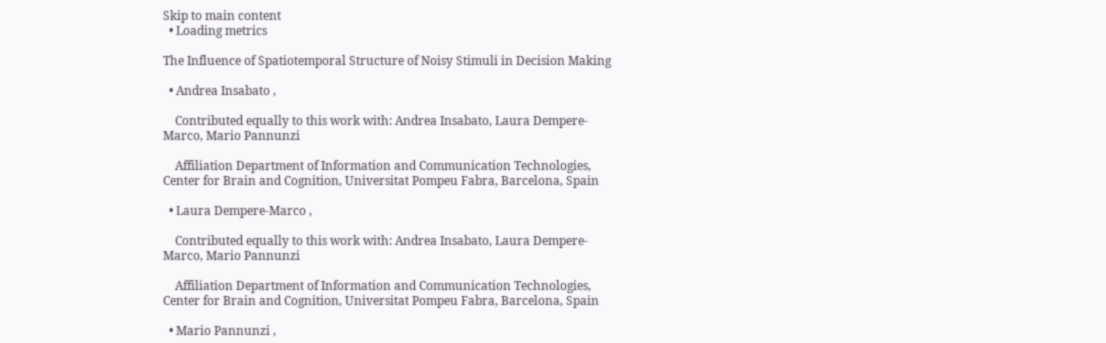Skip to main content
  • Loading metrics

The Influence of Spatiotemporal Structure of Noisy Stimuli in Decision Making

  • Andrea Insabato ,

    Contributed equally to this work with: Andrea Insabato, Laura Dempere-Marco, Mario Pannunzi

    Affiliation Department of Information and Communication Technologies, Center for Brain and Cognition, Universitat Pompeu Fabra, Barcelona, Spain

  • Laura Dempere-Marco ,

    Contributed equally to this work with: Andrea Insabato, Laura Dempere-Marco, Mario Pannunzi

    Affiliation Department of Information and Communication Technologies, Center for Brain and Cognition, Universitat Pompeu Fabra, Barcelona, Spain

  • Mario Pannunzi ,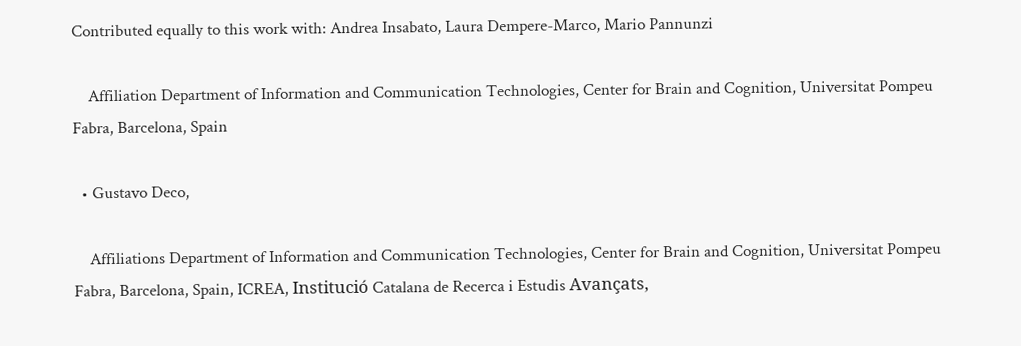Contributed equally to this work with: Andrea Insabato, Laura Dempere-Marco, Mario Pannunzi

    Affiliation Department of Information and Communication Technologies, Center for Brain and Cognition, Universitat Pompeu Fabra, Barcelona, Spain

  • Gustavo Deco,

    Affiliations Department of Information and Communication Technologies, Center for Brain and Cognition, Universitat Pompeu Fabra, Barcelona, Spain, ICREA, Institució Catalana de Recerca i Estudis Avançats,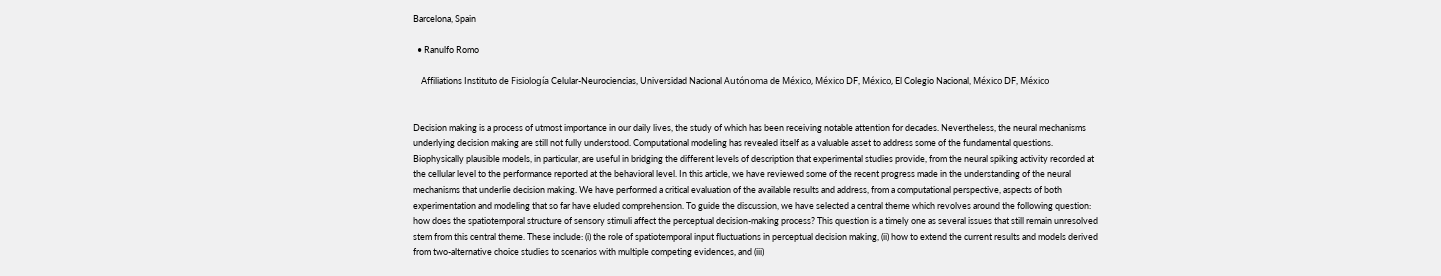Barcelona, Spain

  • Ranulfo Romo

    Affiliations Instituto de Fisiología Celular-Neurociencias, Universidad Nacional Autónoma de México, México DF, México, El Colegio Nacional, México DF, México


Decision making is a process of utmost importance in our daily lives, the study of which has been receiving notable attention for decades. Nevertheless, the neural mechanisms underlying decision making are still not fully understood. Computational modeling has revealed itself as a valuable asset to address some of the fundamental questions. Biophysically plausible models, in particular, are useful in bridging the different levels of description that experimental studies provide, from the neural spiking activity recorded at the cellular level to the performance reported at the behavioral level. In this article, we have reviewed some of the recent progress made in the understanding of the neural mechanisms that underlie decision making. We have performed a critical evaluation of the available results and address, from a computational perspective, aspects of both experimentation and modeling that so far have eluded comprehension. To guide the discussion, we have selected a central theme which revolves around the following question: how does the spatiotemporal structure of sensory stimuli affect the perceptual decision-making process? This question is a timely one as several issues that still remain unresolved stem from this central theme. These include: (i) the role of spatiotemporal input fluctuations in perceptual decision making, (ii) how to extend the current results and models derived from two-alternative choice studies to scenarios with multiple competing evidences, and (iii)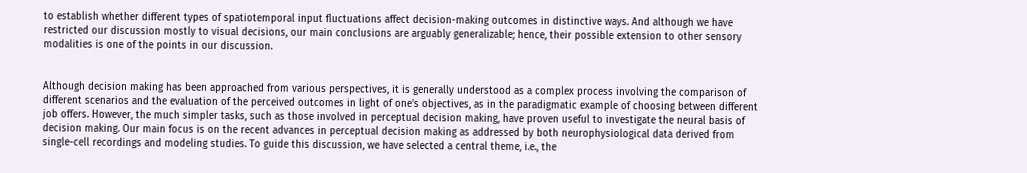to establish whether different types of spatiotemporal input fluctuations affect decision-making outcomes in distinctive ways. And although we have restricted our discussion mostly to visual decisions, our main conclusions are arguably generalizable; hence, their possible extension to other sensory modalities is one of the points in our discussion.


Although decision making has been approached from various perspectives, it is generally understood as a complex process involving the comparison of different scenarios and the evaluation of the perceived outcomes in light of one's objectives, as in the paradigmatic example of choosing between different job offers. However, the much simpler tasks, such as those involved in perceptual decision making, have proven useful to investigate the neural basis of decision making. Our main focus is on the recent advances in perceptual decision making as addressed by both neurophysiological data derived from single-cell recordings and modeling studies. To guide this discussion, we have selected a central theme, i.e., the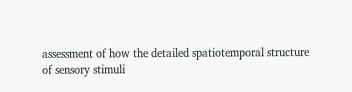assessment of how the detailed spatiotemporal structure of sensory stimuli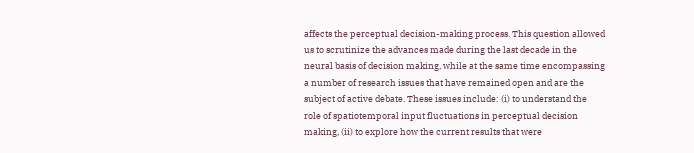affects the perceptual decision-making process. This question allowed us to scrutinize the advances made during the last decade in the neural basis of decision making, while at the same time encompassing a number of research issues that have remained open and are the subject of active debate. These issues include: (i) to understand the role of spatiotemporal input fluctuations in perceptual decision making, (ii) to explore how the current results that were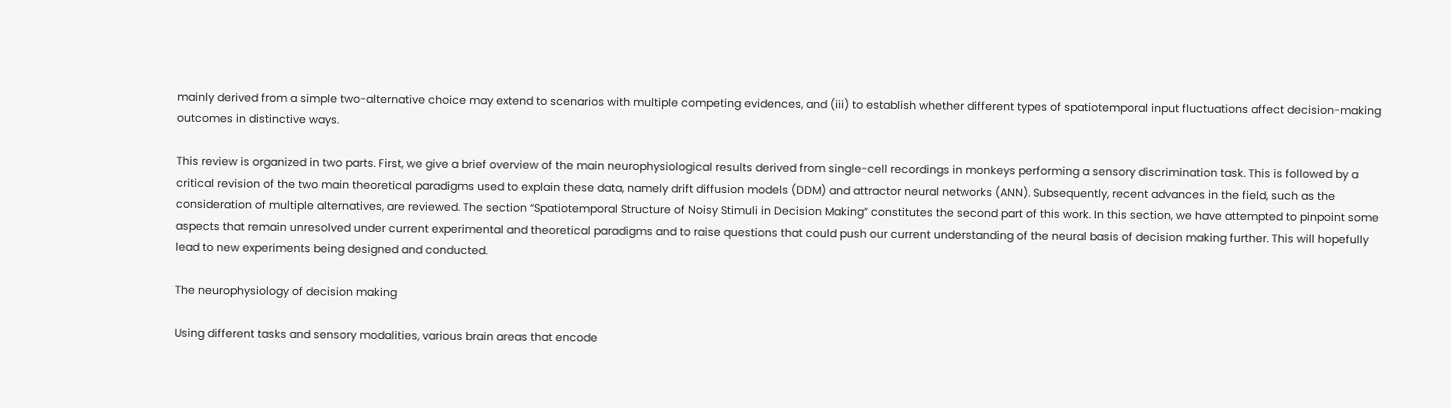mainly derived from a simple two-alternative choice may extend to scenarios with multiple competing evidences, and (iii) to establish whether different types of spatiotemporal input fluctuations affect decision-making outcomes in distinctive ways.

This review is organized in two parts. First, we give a brief overview of the main neurophysiological results derived from single-cell recordings in monkeys performing a sensory discrimination task. This is followed by a critical revision of the two main theoretical paradigms used to explain these data, namely drift diffusion models (DDM) and attractor neural networks (ANN). Subsequently, recent advances in the field, such as the consideration of multiple alternatives, are reviewed. The section “Spatiotemporal Structure of Noisy Stimuli in Decision Making” constitutes the second part of this work. In this section, we have attempted to pinpoint some aspects that remain unresolved under current experimental and theoretical paradigms and to raise questions that could push our current understanding of the neural basis of decision making further. This will hopefully lead to new experiments being designed and conducted.

The neurophysiology of decision making

Using different tasks and sensory modalities, various brain areas that encode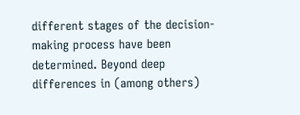different stages of the decision-making process have been determined. Beyond deep differences in (among others)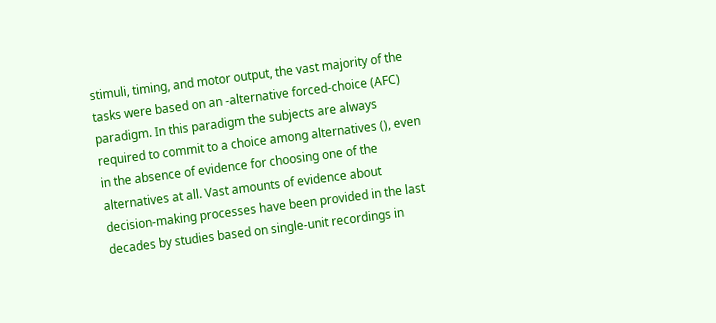stimuli, timing, and motor output, the vast majority of the tasks were based on an -alternative forced-choice (AFC) paradigm. In this paradigm the subjects are always required to commit to a choice among alternatives (), even in the absence of evidence for choosing one of the alternatives at all. Vast amounts of evidence about decision-making processes have been provided in the last decades by studies based on single-unit recordings in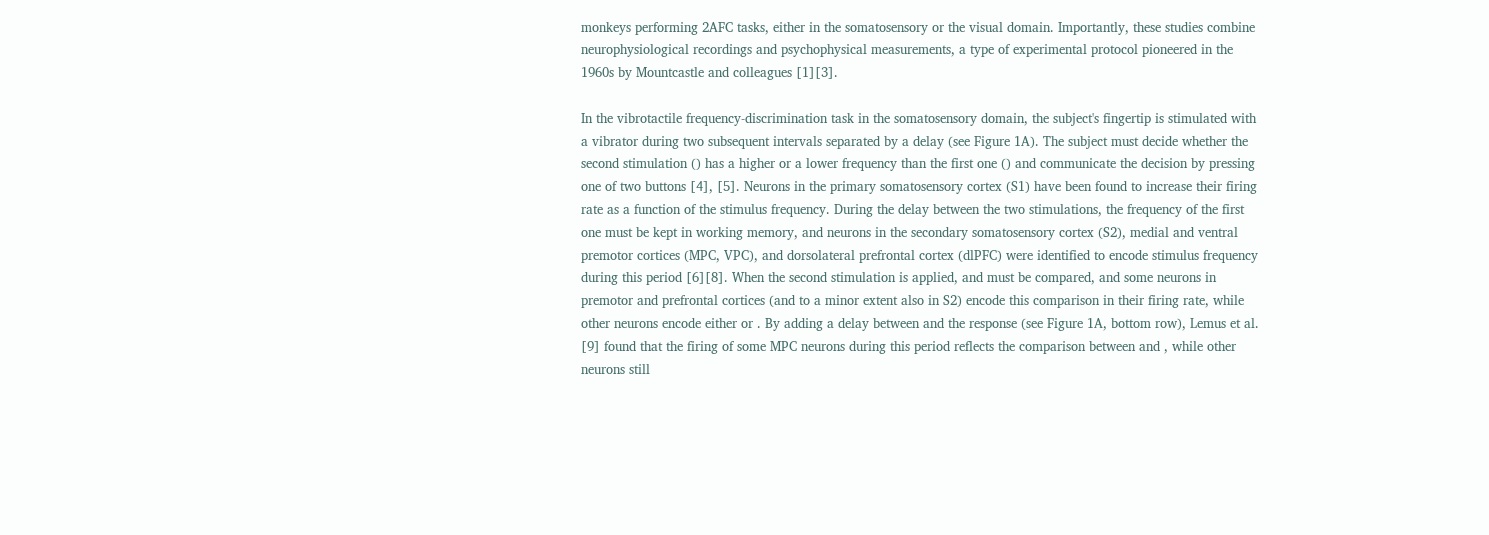monkeys performing 2AFC tasks, either in the somatosensory or the visual domain. Importantly, these studies combine neurophysiological recordings and psychophysical measurements, a type of experimental protocol pioneered in the 1960s by Mountcastle and colleagues [1][3].

In the vibrotactile frequency-discrimination task in the somatosensory domain, the subject's fingertip is stimulated with a vibrator during two subsequent intervals separated by a delay (see Figure 1A). The subject must decide whether the second stimulation () has a higher or a lower frequency than the first one () and communicate the decision by pressing one of two buttons [4], [5]. Neurons in the primary somatosensory cortex (S1) have been found to increase their firing rate as a function of the stimulus frequency. During the delay between the two stimulations, the frequency of the first one must be kept in working memory, and neurons in the secondary somatosensory cortex (S2), medial and ventral premotor cortices (MPC, VPC), and dorsolateral prefrontal cortex (dlPFC) were identified to encode stimulus frequency during this period [6][8]. When the second stimulation is applied, and must be compared, and some neurons in premotor and prefrontal cortices (and to a minor extent also in S2) encode this comparison in their firing rate, while other neurons encode either or . By adding a delay between and the response (see Figure 1A, bottom row), Lemus et al. [9] found that the firing of some MPC neurons during this period reflects the comparison between and , while other neurons still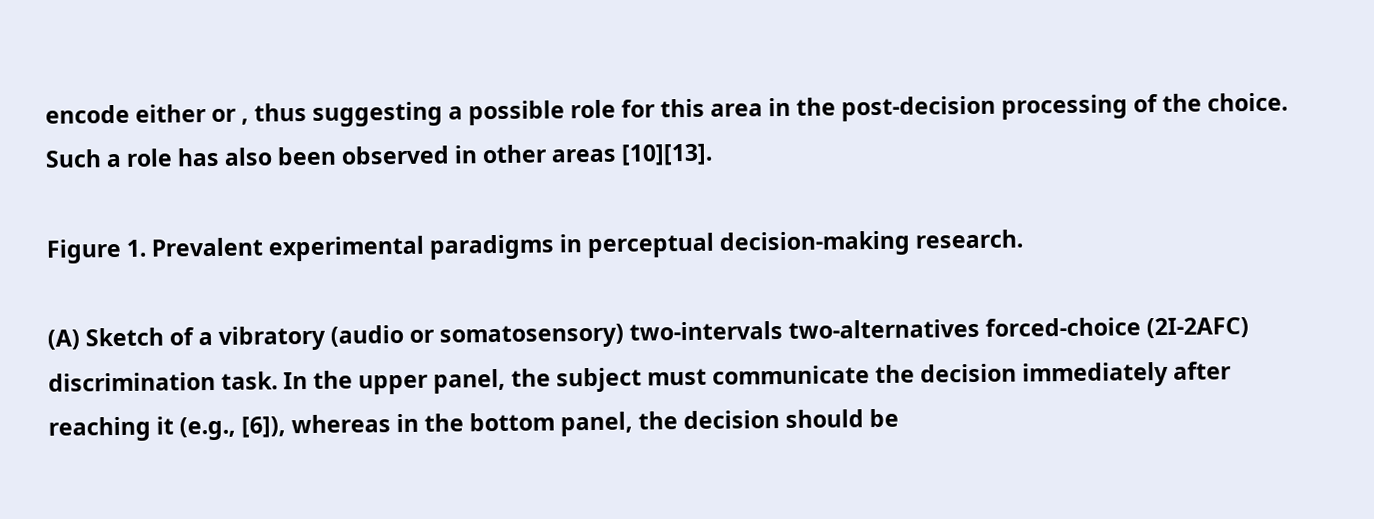encode either or , thus suggesting a possible role for this area in the post-decision processing of the choice. Such a role has also been observed in other areas [10][13].

Figure 1. Prevalent experimental paradigms in perceptual decision-making research.

(A) Sketch of a vibratory (audio or somatosensory) two-intervals two-alternatives forced-choice (2I-2AFC) discrimination task. In the upper panel, the subject must communicate the decision immediately after reaching it (e.g., [6]), whereas in the bottom panel, the decision should be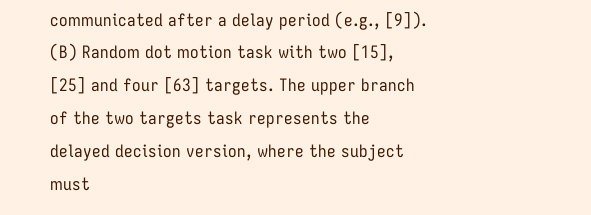communicated after a delay period (e.g., [9]). (B) Random dot motion task with two [15], [25] and four [63] targets. The upper branch of the two targets task represents the delayed decision version, where the subject must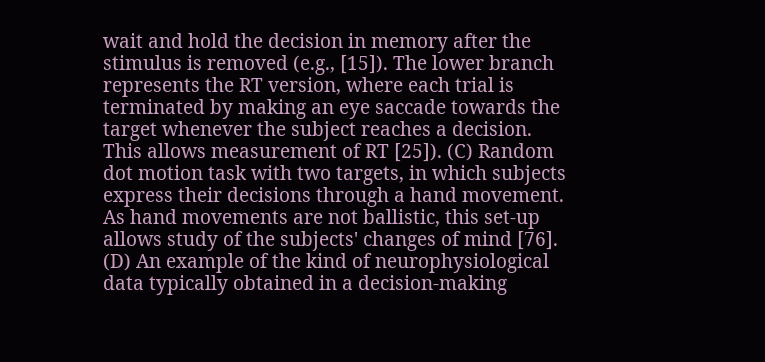wait and hold the decision in memory after the stimulus is removed (e.g., [15]). The lower branch represents the RT version, where each trial is terminated by making an eye saccade towards the target whenever the subject reaches a decision. This allows measurement of RT [25]). (C) Random dot motion task with two targets, in which subjects express their decisions through a hand movement. As hand movements are not ballistic, this set-up allows study of the subjects' changes of mind [76]. (D) An example of the kind of neurophysiological data typically obtained in a decision-making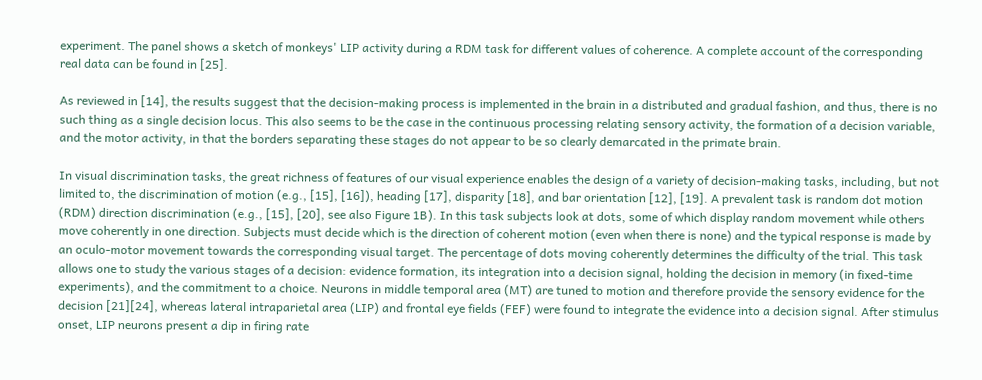experiment. The panel shows a sketch of monkeys' LIP activity during a RDM task for different values of coherence. A complete account of the corresponding real data can be found in [25].

As reviewed in [14], the results suggest that the decision-making process is implemented in the brain in a distributed and gradual fashion, and thus, there is no such thing as a single decision locus. This also seems to be the case in the continuous processing relating sensory activity, the formation of a decision variable, and the motor activity, in that the borders separating these stages do not appear to be so clearly demarcated in the primate brain.

In visual discrimination tasks, the great richness of features of our visual experience enables the design of a variety of decision-making tasks, including, but not limited to, the discrimination of motion (e.g., [15], [16]), heading [17], disparity [18], and bar orientation [12], [19]. A prevalent task is random dot motion (RDM) direction discrimination (e.g., [15], [20], see also Figure 1B). In this task subjects look at dots, some of which display random movement while others move coherently in one direction. Subjects must decide which is the direction of coherent motion (even when there is none) and the typical response is made by an oculo-motor movement towards the corresponding visual target. The percentage of dots moving coherently determines the difficulty of the trial. This task allows one to study the various stages of a decision: evidence formation, its integration into a decision signal, holding the decision in memory (in fixed-time experiments), and the commitment to a choice. Neurons in middle temporal area (MT) are tuned to motion and therefore provide the sensory evidence for the decision [21][24], whereas lateral intraparietal area (LIP) and frontal eye fields (FEF) were found to integrate the evidence into a decision signal. After stimulus onset, LIP neurons present a dip in firing rate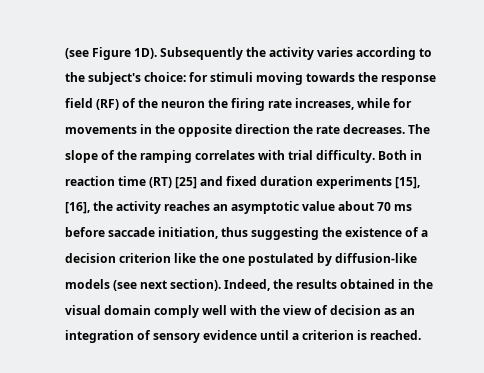(see Figure 1D). Subsequently the activity varies according to the subject's choice: for stimuli moving towards the response field (RF) of the neuron the firing rate increases, while for movements in the opposite direction the rate decreases. The slope of the ramping correlates with trial difficulty. Both in reaction time (RT) [25] and fixed duration experiments [15], [16], the activity reaches an asymptotic value about 70 ms before saccade initiation, thus suggesting the existence of a decision criterion like the one postulated by diffusion-like models (see next section). Indeed, the results obtained in the visual domain comply well with the view of decision as an integration of sensory evidence until a criterion is reached.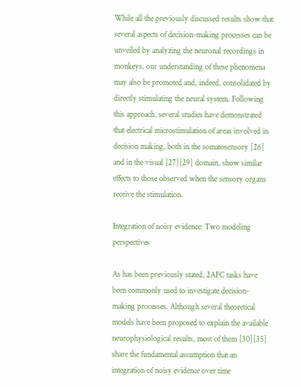While all the previously discussed results show that several aspects of decision-making processes can be unveiled by analyzing the neuronal recordings in monkeys, our understanding of these phenomena may also be promoted and, indeed, consolidated by directly stimulating the neural system. Following this approach, several studies have demonstrated that electrical microstimulation of areas involved in decision making, both in the somatosensory [26] and in the visual [27][29] domain, show similar effects to those observed when the sensory organs receive the stimulation.

Integration of noisy evidence: Two modeling perspectives

As has been previously stated, 2AFC tasks have been commonly used to investigate decision-making processes. Although several theoretical models have been proposed to explain the available neurophysiological results, most of them [30][35] share the fundamental assumption that an integration of noisy evidence over time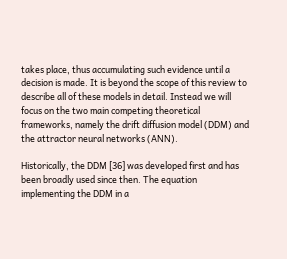takes place, thus accumulating such evidence until a decision is made. It is beyond the scope of this review to describe all of these models in detail. Instead we will focus on the two main competing theoretical frameworks, namely the drift diffusion model (DDM) and the attractor neural networks (ANN).

Historically, the DDM [36] was developed first and has been broadly used since then. The equation implementing the DDM in a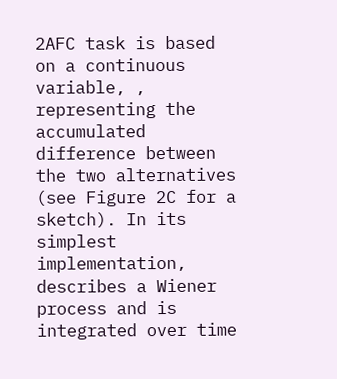2AFC task is based on a continuous variable, , representing the accumulated difference between the two alternatives (see Figure 2C for a sketch). In its simplest implementation, describes a Wiener process and is integrated over time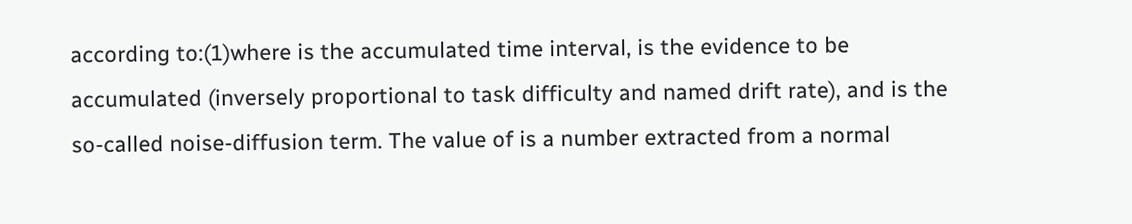according to:(1)where is the accumulated time interval, is the evidence to be accumulated (inversely proportional to task difficulty and named drift rate), and is the so-called noise-diffusion term. The value of is a number extracted from a normal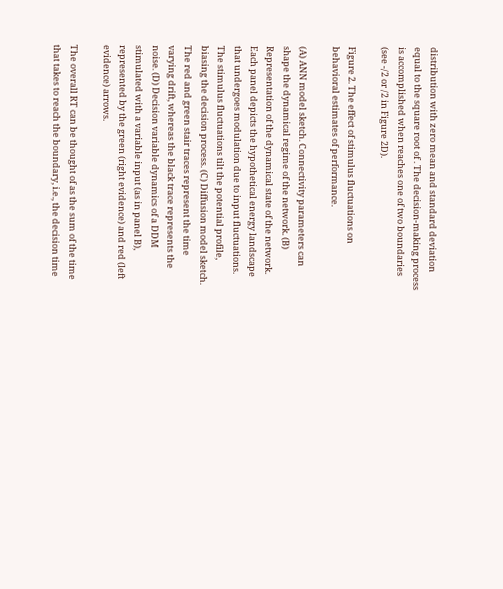distribution with zero mean and standard deviation equal to the square root of . The decision-making process is accomplished when reaches one of two boundaries (see -/2 or /2 in Figure 2D).

Figure 2. The effect of stimulus fluctuations on behavioral estimates of performance.

(A) ANN model sketch. Connectivity parameters can shape the dynamical regime of the network. (B) Representation of the dynamical state of the network. Each panel depicts the hypothetical energy landscape that undergoes modulation due to input fluctuations. The stimulus fluctuations tilt the potential profile, biasing the decision process. (C) Diffusion model sketch. The red and green stair traces represent the time varying drift, whereas the black trace represents the noise. (D) Decision variable dynamics of a DDM stimulated with a variable input (as in panel B), represented by the green (right evidence) and red (left evidence) arrows.

The overall RT can be thought of as the sum of the time that takes to reach the boundary, i.e., the decision time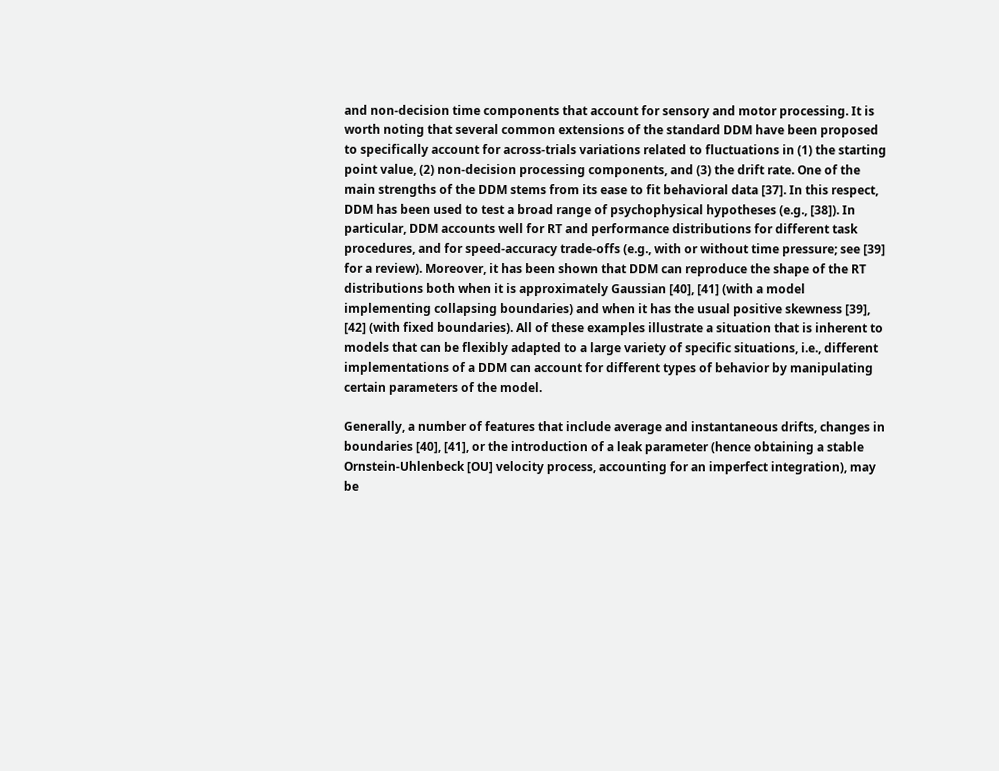and non-decision time components that account for sensory and motor processing. It is worth noting that several common extensions of the standard DDM have been proposed to specifically account for across-trials variations related to fluctuations in (1) the starting point value, (2) non-decision processing components, and (3) the drift rate. One of the main strengths of the DDM stems from its ease to fit behavioral data [37]. In this respect, DDM has been used to test a broad range of psychophysical hypotheses (e.g., [38]). In particular, DDM accounts well for RT and performance distributions for different task procedures, and for speed-accuracy trade-offs (e.g., with or without time pressure; see [39] for a review). Moreover, it has been shown that DDM can reproduce the shape of the RT distributions both when it is approximately Gaussian [40], [41] (with a model implementing collapsing boundaries) and when it has the usual positive skewness [39], [42] (with fixed boundaries). All of these examples illustrate a situation that is inherent to models that can be flexibly adapted to a large variety of specific situations, i.e., different implementations of a DDM can account for different types of behavior by manipulating certain parameters of the model.

Generally, a number of features that include average and instantaneous drifts, changes in boundaries [40], [41], or the introduction of a leak parameter (hence obtaining a stable Ornstein-Uhlenbeck [OU] velocity process, accounting for an imperfect integration), may be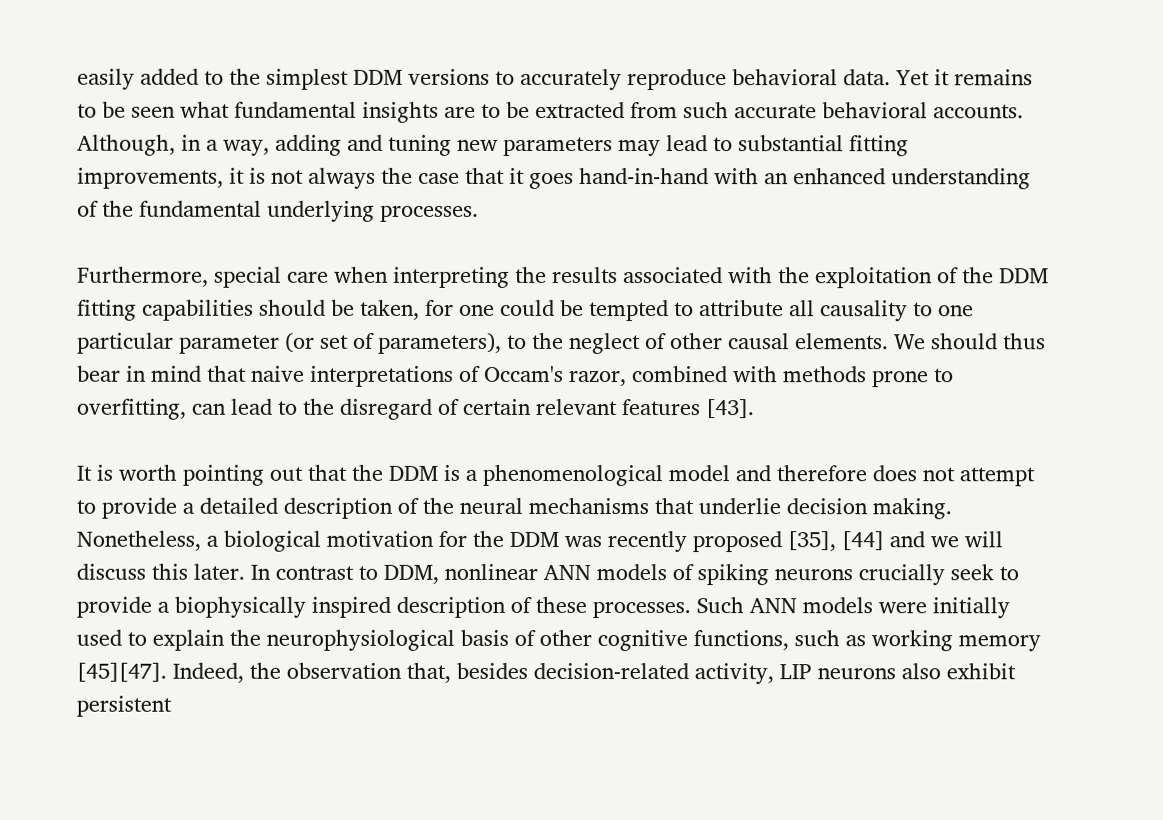easily added to the simplest DDM versions to accurately reproduce behavioral data. Yet it remains to be seen what fundamental insights are to be extracted from such accurate behavioral accounts. Although, in a way, adding and tuning new parameters may lead to substantial fitting improvements, it is not always the case that it goes hand-in-hand with an enhanced understanding of the fundamental underlying processes.

Furthermore, special care when interpreting the results associated with the exploitation of the DDM fitting capabilities should be taken, for one could be tempted to attribute all causality to one particular parameter (or set of parameters), to the neglect of other causal elements. We should thus bear in mind that naive interpretations of Occam's razor, combined with methods prone to overfitting, can lead to the disregard of certain relevant features [43].

It is worth pointing out that the DDM is a phenomenological model and therefore does not attempt to provide a detailed description of the neural mechanisms that underlie decision making. Nonetheless, a biological motivation for the DDM was recently proposed [35], [44] and we will discuss this later. In contrast to DDM, nonlinear ANN models of spiking neurons crucially seek to provide a biophysically inspired description of these processes. Such ANN models were initially used to explain the neurophysiological basis of other cognitive functions, such as working memory [45][47]. Indeed, the observation that, besides decision-related activity, LIP neurons also exhibit persistent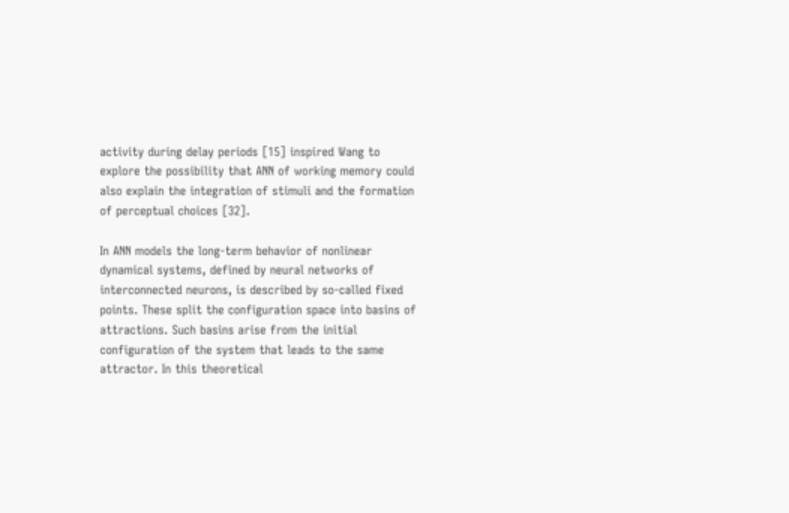activity during delay periods [15] inspired Wang to explore the possibility that ANN of working memory could also explain the integration of stimuli and the formation of perceptual choices [32].

In ANN models the long-term behavior of nonlinear dynamical systems, defined by neural networks of interconnected neurons, is described by so-called fixed points. These split the configuration space into basins of attractions. Such basins arise from the initial configuration of the system that leads to the same attractor. In this theoretical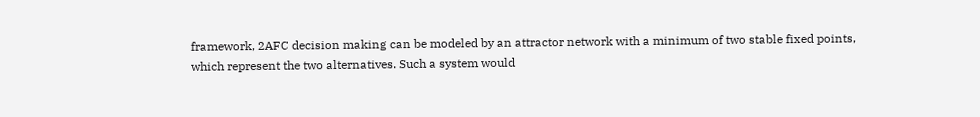framework, 2AFC decision making can be modeled by an attractor network with a minimum of two stable fixed points, which represent the two alternatives. Such a system would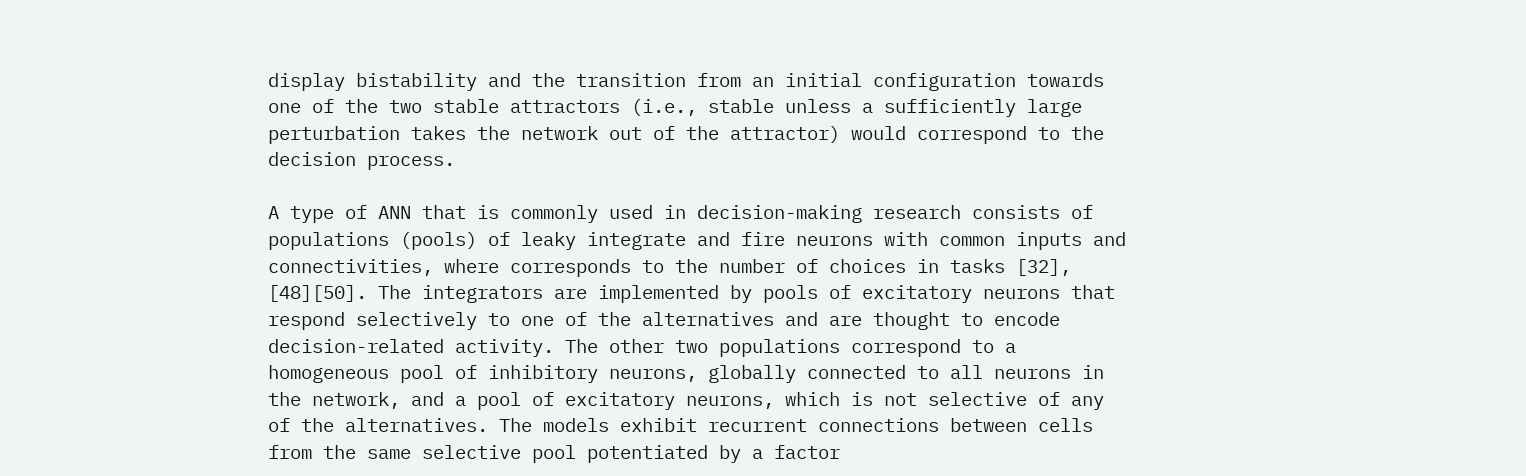display bistability and the transition from an initial configuration towards one of the two stable attractors (i.e., stable unless a sufficiently large perturbation takes the network out of the attractor) would correspond to the decision process.

A type of ANN that is commonly used in decision-making research consists of populations (pools) of leaky integrate and fire neurons with common inputs and connectivities, where corresponds to the number of choices in tasks [32], [48][50]. The integrators are implemented by pools of excitatory neurons that respond selectively to one of the alternatives and are thought to encode decision-related activity. The other two populations correspond to a homogeneous pool of inhibitory neurons, globally connected to all neurons in the network, and a pool of excitatory neurons, which is not selective of any of the alternatives. The models exhibit recurrent connections between cells from the same selective pool potentiated by a factor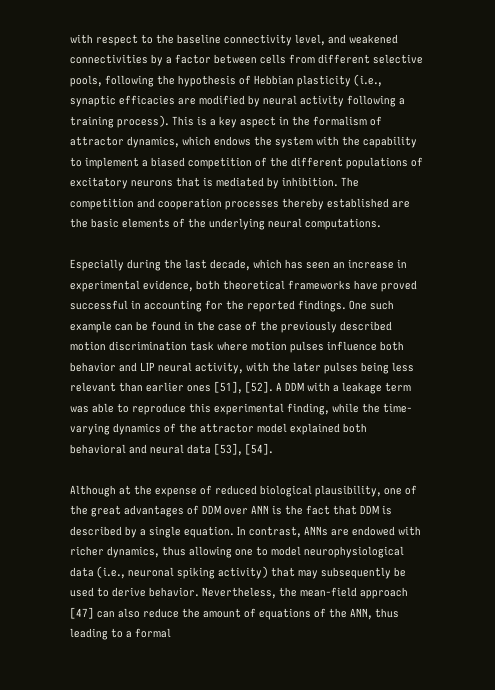with respect to the baseline connectivity level, and weakened connectivities by a factor between cells from different selective pools, following the hypothesis of Hebbian plasticity (i.e., synaptic efficacies are modified by neural activity following a training process). This is a key aspect in the formalism of attractor dynamics, which endows the system with the capability to implement a biased competition of the different populations of excitatory neurons that is mediated by inhibition. The competition and cooperation processes thereby established are the basic elements of the underlying neural computations.

Especially during the last decade, which has seen an increase in experimental evidence, both theoretical frameworks have proved successful in accounting for the reported findings. One such example can be found in the case of the previously described motion discrimination task where motion pulses influence both behavior and LIP neural activity, with the later pulses being less relevant than earlier ones [51], [52]. A DDM with a leakage term was able to reproduce this experimental finding, while the time-varying dynamics of the attractor model explained both behavioral and neural data [53], [54].

Although at the expense of reduced biological plausibility, one of the great advantages of DDM over ANN is the fact that DDM is described by a single equation. In contrast, ANNs are endowed with richer dynamics, thus allowing one to model neurophysiological data (i.e., neuronal spiking activity) that may subsequently be used to derive behavior. Nevertheless, the mean-field approach [47] can also reduce the amount of equations of the ANN, thus leading to a formal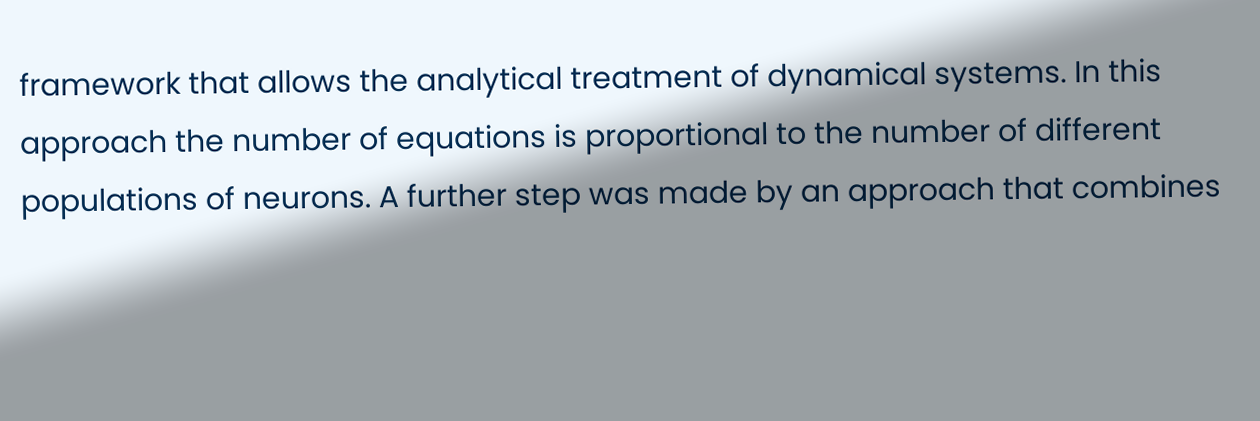framework that allows the analytical treatment of dynamical systems. In this approach the number of equations is proportional to the number of different populations of neurons. A further step was made by an approach that combines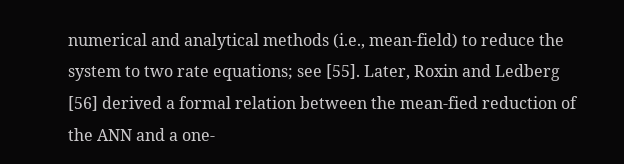numerical and analytical methods (i.e., mean-field) to reduce the system to two rate equations; see [55]. Later, Roxin and Ledberg [56] derived a formal relation between the mean-fied reduction of the ANN and a one-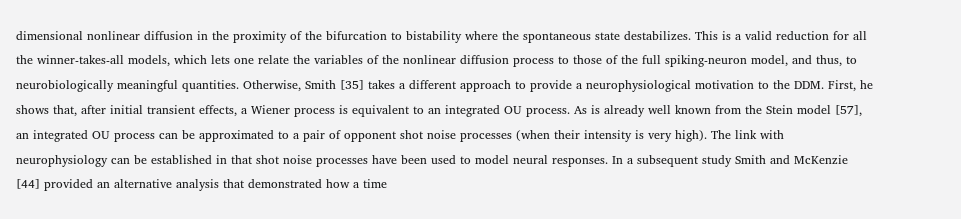dimensional nonlinear diffusion in the proximity of the bifurcation to bistability where the spontaneous state destabilizes. This is a valid reduction for all the winner-takes-all models, which lets one relate the variables of the nonlinear diffusion process to those of the full spiking-neuron model, and thus, to neurobiologically meaningful quantities. Otherwise, Smith [35] takes a different approach to provide a neurophysiological motivation to the DDM. First, he shows that, after initial transient effects, a Wiener process is equivalent to an integrated OU process. As is already well known from the Stein model [57], an integrated OU process can be approximated to a pair of opponent shot noise processes (when their intensity is very high). The link with neurophysiology can be established in that shot noise processes have been used to model neural responses. In a subsequent study Smith and McKenzie [44] provided an alternative analysis that demonstrated how a time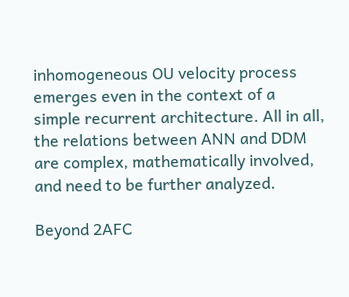inhomogeneous OU velocity process emerges even in the context of a simple recurrent architecture. All in all, the relations between ANN and DDM are complex, mathematically involved, and need to be further analyzed.

Beyond 2AFC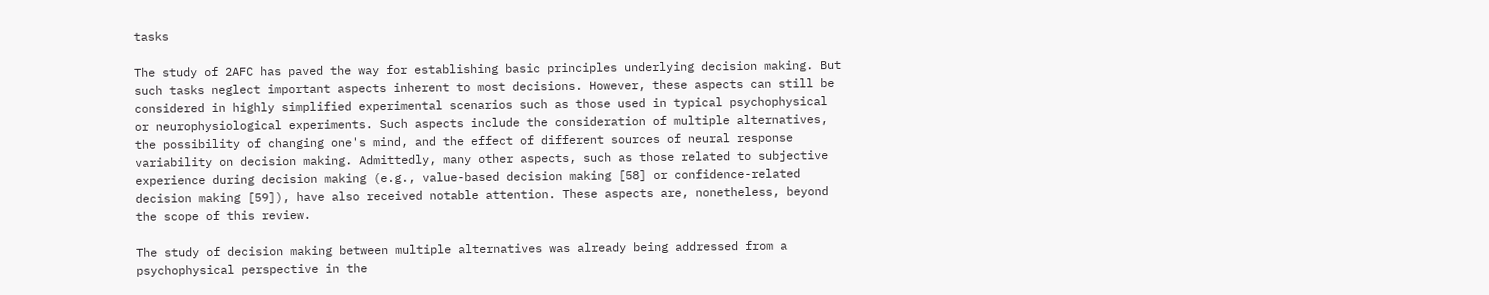tasks

The study of 2AFC has paved the way for establishing basic principles underlying decision making. But such tasks neglect important aspects inherent to most decisions. However, these aspects can still be considered in highly simplified experimental scenarios such as those used in typical psychophysical or neurophysiological experiments. Such aspects include the consideration of multiple alternatives, the possibility of changing one's mind, and the effect of different sources of neural response variability on decision making. Admittedly, many other aspects, such as those related to subjective experience during decision making (e.g., value-based decision making [58] or confidence-related decision making [59]), have also received notable attention. These aspects are, nonetheless, beyond the scope of this review.

The study of decision making between multiple alternatives was already being addressed from a psychophysical perspective in the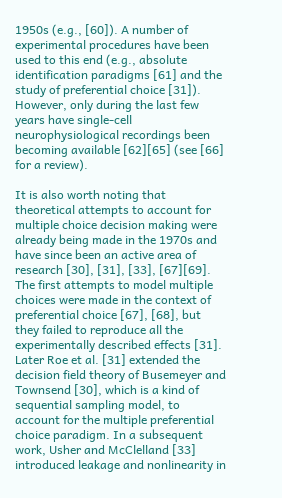1950s (e.g., [60]). A number of experimental procedures have been used to this end (e.g., absolute identification paradigms [61] and the study of preferential choice [31]). However, only during the last few years have single-cell neurophysiological recordings been becoming available [62][65] (see [66] for a review).

It is also worth noting that theoretical attempts to account for multiple choice decision making were already being made in the 1970s and have since been an active area of research [30], [31], [33], [67][69]. The first attempts to model multiple choices were made in the context of preferential choice [67], [68], but they failed to reproduce all the experimentally described effects [31]. Later Roe et al. [31] extended the decision field theory of Busemeyer and Townsend [30], which is a kind of sequential sampling model, to account for the multiple preferential choice paradigm. In a subsequent work, Usher and McClelland [33] introduced leakage and nonlinearity in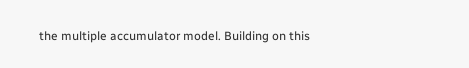the multiple accumulator model. Building on this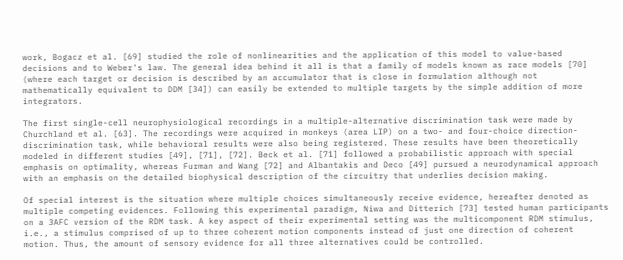work, Bogacz et al. [69] studied the role of nonlinearities and the application of this model to value-based decisions and to Weber's law. The general idea behind it all is that a family of models known as race models [70] (where each target or decision is described by an accumulator that is close in formulation although not mathematically equivalent to DDM [34]) can easily be extended to multiple targets by the simple addition of more integrators.

The first single-cell neurophysiological recordings in a multiple-alternative discrimination task were made by Churchland et al. [63]. The recordings were acquired in monkeys (area LIP) on a two- and four-choice direction-discrimination task, while behavioral results were also being registered. These results have been theoretically modeled in different studies [49], [71], [72]. Beck et al. [71] followed a probabilistic approach with special emphasis on optimality, whereas Furman and Wang [72] and Albantakis and Deco [49] pursued a neurodynamical approach with an emphasis on the detailed biophysical description of the circuitry that underlies decision making.

Of special interest is the situation where multiple choices simultaneously receive evidence, hereafter denoted as multiple competing evidences. Following this experimental paradigm, Niwa and Ditterich [73] tested human participants on a 3AFC version of the RDM task. A key aspect of their experimental setting was the multicomponent RDM stimulus, i.e., a stimulus comprised of up to three coherent motion components instead of just one direction of coherent motion. Thus, the amount of sensory evidence for all three alternatives could be controlled.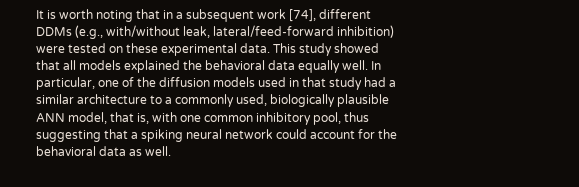It is worth noting that in a subsequent work [74], different DDMs (e.g., with/without leak, lateral/feed-forward inhibition) were tested on these experimental data. This study showed that all models explained the behavioral data equally well. In particular, one of the diffusion models used in that study had a similar architecture to a commonly used, biologically plausible ANN model, that is, with one common inhibitory pool, thus suggesting that a spiking neural network could account for the behavioral data as well.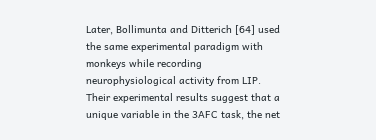Later, Bollimunta and Ditterich [64] used the same experimental paradigm with monkeys while recording neurophysiological activity from LIP. Their experimental results suggest that a unique variable in the 3AFC task, the net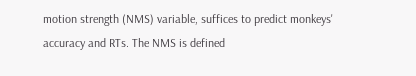motion strength (NMS) variable, suffices to predict monkeys' accuracy and RTs. The NMS is defined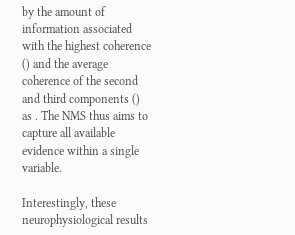by the amount of information associated with the highest coherence () and the average coherence of the second and third components () as . The NMS thus aims to capture all available evidence within a single variable.

Interestingly, these neurophysiological results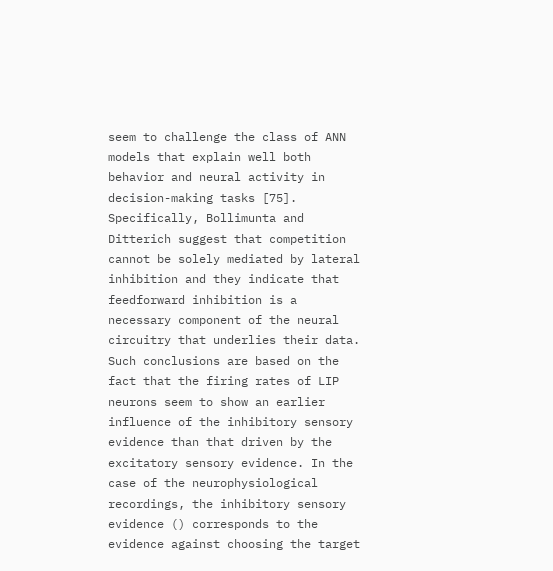seem to challenge the class of ANN models that explain well both behavior and neural activity in decision-making tasks [75]. Specifically, Bollimunta and Ditterich suggest that competition cannot be solely mediated by lateral inhibition and they indicate that feedforward inhibition is a necessary component of the neural circuitry that underlies their data. Such conclusions are based on the fact that the firing rates of LIP neurons seem to show an earlier influence of the inhibitory sensory evidence than that driven by the excitatory sensory evidence. In the case of the neurophysiological recordings, the inhibitory sensory evidence () corresponds to the evidence against choosing the target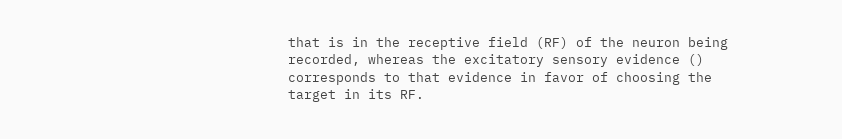that is in the receptive field (RF) of the neuron being recorded, whereas the excitatory sensory evidence () corresponds to that evidence in favor of choosing the target in its RF.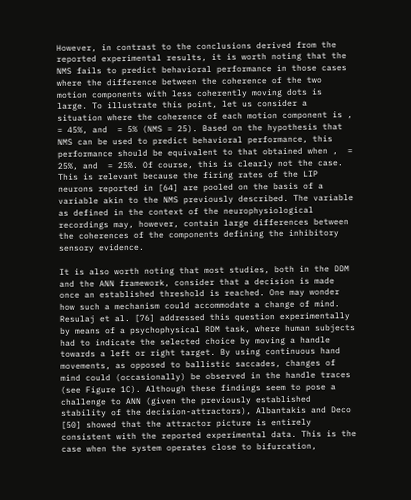However, in contrast to the conclusions derived from the reported experimental results, it is worth noting that the NMS fails to predict behavioral performance in those cases where the difference between the coherence of the two motion components with less coherently moving dots is large. To illustrate this point, let us consider a situation where the coherence of each motion component is ,  = 45%, and  = 5% (NMS = 25). Based on the hypothesis that NMS can be used to predict behavioral performance, this performance should be equivalent to that obtained when ,  = 25%, and  = 25%. Of course, this is clearly not the case. This is relevant because the firing rates of the LIP neurons reported in [64] are pooled on the basis of a variable akin to the NMS previously described. The variable as defined in the context of the neurophysiological recordings may, however, contain large differences between the coherences of the components defining the inhibitory sensory evidence.

It is also worth noting that most studies, both in the DDM and the ANN framework, consider that a decision is made once an established threshold is reached. One may wonder how such a mechanism could accommodate a change of mind. Resulaj et al. [76] addressed this question experimentally by means of a psychophysical RDM task, where human subjects had to indicate the selected choice by moving a handle towards a left or right target. By using continuous hand movements, as opposed to ballistic saccades, changes of mind could (occasionally) be observed in the handle traces (see Figure 1C). Although these findings seem to pose a challenge to ANN (given the previously established stability of the decision-attractors), Albantakis and Deco [50] showed that the attractor picture is entirely consistent with the reported experimental data. This is the case when the system operates close to bifurcation,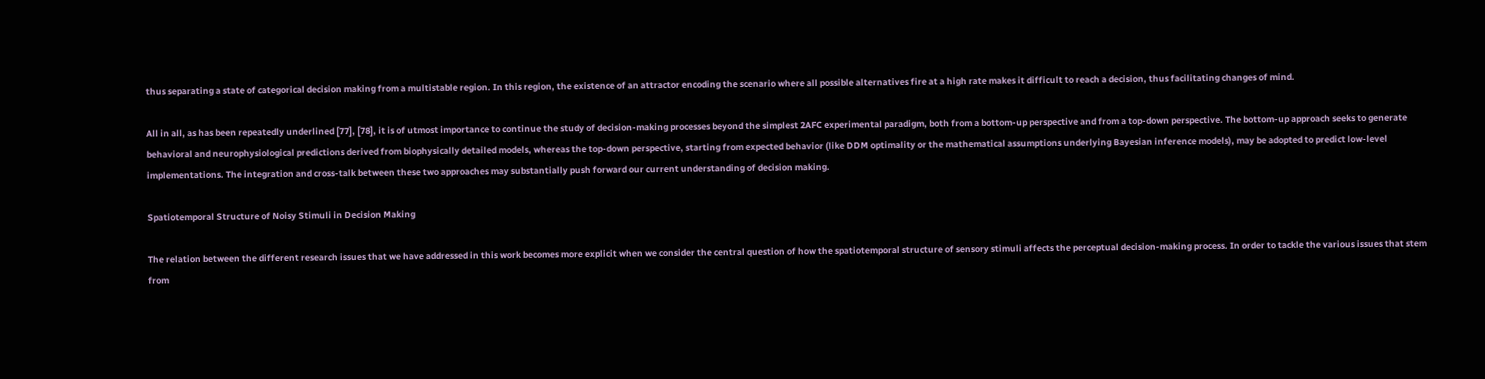thus separating a state of categorical decision making from a multistable region. In this region, the existence of an attractor encoding the scenario where all possible alternatives fire at a high rate makes it difficult to reach a decision, thus facilitating changes of mind.

All in all, as has been repeatedly underlined [77], [78], it is of utmost importance to continue the study of decision-making processes beyond the simplest 2AFC experimental paradigm, both from a bottom-up perspective and from a top-down perspective. The bottom-up approach seeks to generate behavioral and neurophysiological predictions derived from biophysically detailed models, whereas the top-down perspective, starting from expected behavior (like DDM optimality or the mathematical assumptions underlying Bayesian inference models), may be adopted to predict low-level implementations. The integration and cross-talk between these two approaches may substantially push forward our current understanding of decision making.

Spatiotemporal Structure of Noisy Stimuli in Decision Making

The relation between the different research issues that we have addressed in this work becomes more explicit when we consider the central question of how the spatiotemporal structure of sensory stimuli affects the perceptual decision-making process. In order to tackle the various issues that stem from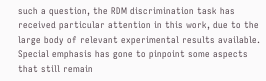such a question, the RDM discrimination task has received particular attention in this work, due to the large body of relevant experimental results available. Special emphasis has gone to pinpoint some aspects that still remain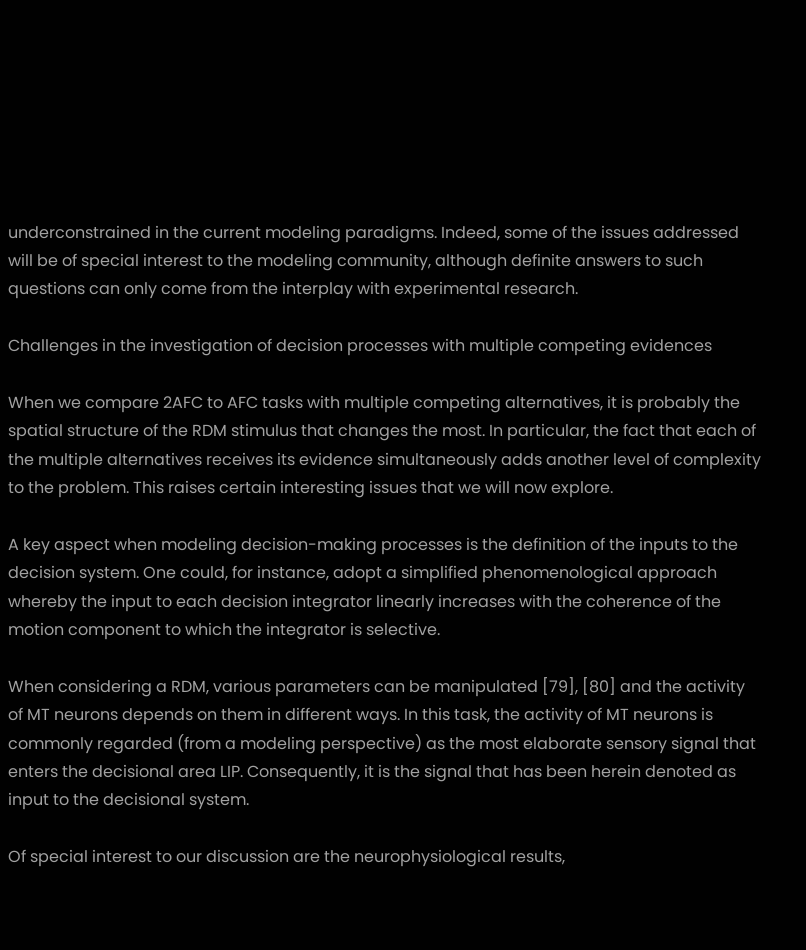underconstrained in the current modeling paradigms. Indeed, some of the issues addressed will be of special interest to the modeling community, although definite answers to such questions can only come from the interplay with experimental research.

Challenges in the investigation of decision processes with multiple competing evidences

When we compare 2AFC to AFC tasks with multiple competing alternatives, it is probably the spatial structure of the RDM stimulus that changes the most. In particular, the fact that each of the multiple alternatives receives its evidence simultaneously adds another level of complexity to the problem. This raises certain interesting issues that we will now explore.

A key aspect when modeling decision-making processes is the definition of the inputs to the decision system. One could, for instance, adopt a simplified phenomenological approach whereby the input to each decision integrator linearly increases with the coherence of the motion component to which the integrator is selective.

When considering a RDM, various parameters can be manipulated [79], [80] and the activity of MT neurons depends on them in different ways. In this task, the activity of MT neurons is commonly regarded (from a modeling perspective) as the most elaborate sensory signal that enters the decisional area LIP. Consequently, it is the signal that has been herein denoted as input to the decisional system.

Of special interest to our discussion are the neurophysiological results,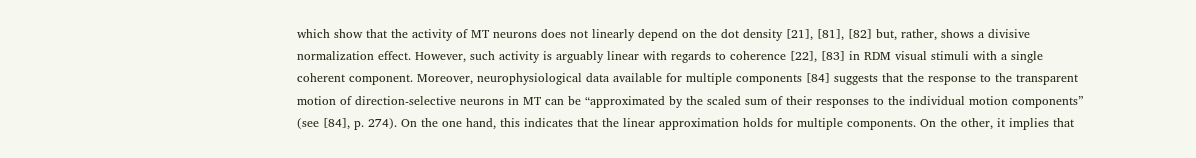which show that the activity of MT neurons does not linearly depend on the dot density [21], [81], [82] but, rather, shows a divisive normalization effect. However, such activity is arguably linear with regards to coherence [22], [83] in RDM visual stimuli with a single coherent component. Moreover, neurophysiological data available for multiple components [84] suggests that the response to the transparent motion of direction-selective neurons in MT can be “approximated by the scaled sum of their responses to the individual motion components” (see [84], p. 274). On the one hand, this indicates that the linear approximation holds for multiple components. On the other, it implies that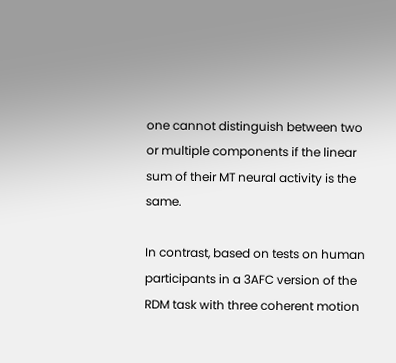one cannot distinguish between two or multiple components if the linear sum of their MT neural activity is the same.

In contrast, based on tests on human participants in a 3AFC version of the RDM task with three coherent motion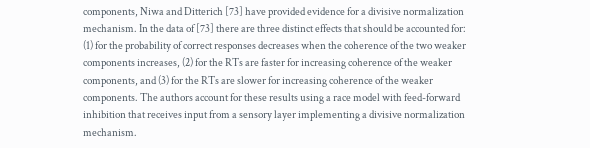components, Niwa and Ditterich [73] have provided evidence for a divisive normalization mechanism. In the data of [73] there are three distinct effects that should be accounted for: (1) for the probability of correct responses decreases when the coherence of the two weaker components increases, (2) for the RTs are faster for increasing coherence of the weaker components, and (3) for the RTs are slower for increasing coherence of the weaker components. The authors account for these results using a race model with feed-forward inhibition that receives input from a sensory layer implementing a divisive normalization mechanism.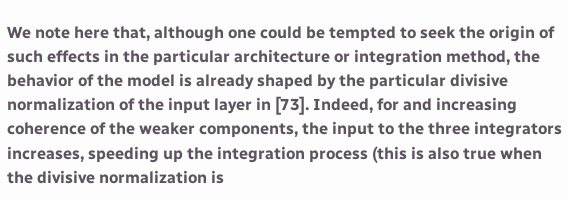We note here that, although one could be tempted to seek the origin of such effects in the particular architecture or integration method, the behavior of the model is already shaped by the particular divisive normalization of the input layer in [73]. Indeed, for and increasing coherence of the weaker components, the input to the three integrators increases, speeding up the integration process (this is also true when the divisive normalization is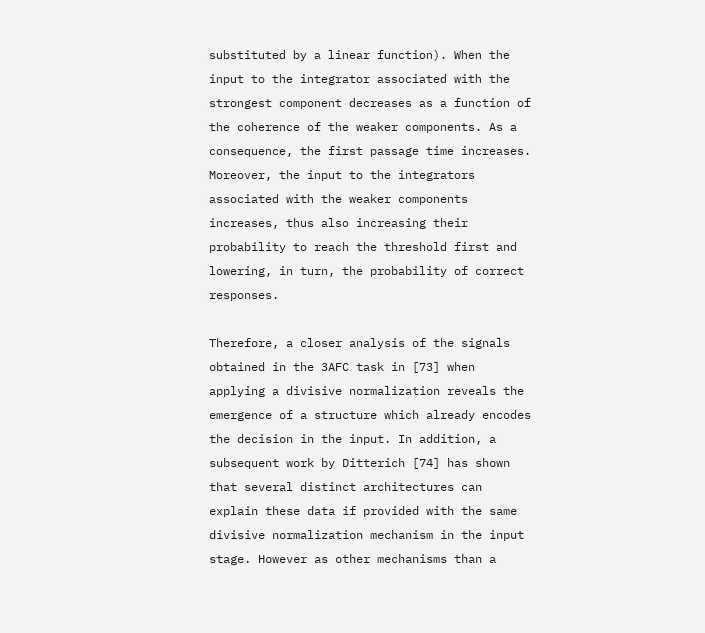substituted by a linear function). When the input to the integrator associated with the strongest component decreases as a function of the coherence of the weaker components. As a consequence, the first passage time increases. Moreover, the input to the integrators associated with the weaker components increases, thus also increasing their probability to reach the threshold first and lowering, in turn, the probability of correct responses.

Therefore, a closer analysis of the signals obtained in the 3AFC task in [73] when applying a divisive normalization reveals the emergence of a structure which already encodes the decision in the input. In addition, a subsequent work by Ditterich [74] has shown that several distinct architectures can explain these data if provided with the same divisive normalization mechanism in the input stage. However as other mechanisms than a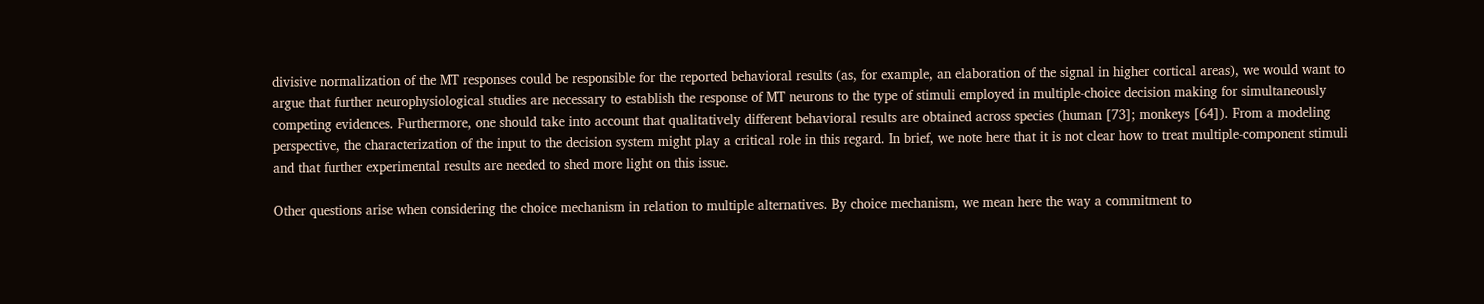divisive normalization of the MT responses could be responsible for the reported behavioral results (as, for example, an elaboration of the signal in higher cortical areas), we would want to argue that further neurophysiological studies are necessary to establish the response of MT neurons to the type of stimuli employed in multiple-choice decision making for simultaneously competing evidences. Furthermore, one should take into account that qualitatively different behavioral results are obtained across species (human [73]; monkeys [64]). From a modeling perspective, the characterization of the input to the decision system might play a critical role in this regard. In brief, we note here that it is not clear how to treat multiple-component stimuli and that further experimental results are needed to shed more light on this issue.

Other questions arise when considering the choice mechanism in relation to multiple alternatives. By choice mechanism, we mean here the way a commitment to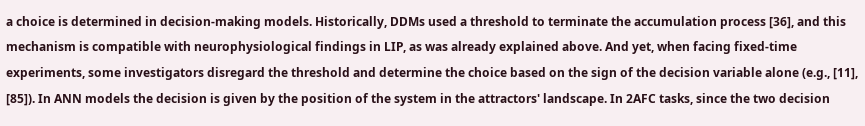a choice is determined in decision-making models. Historically, DDMs used a threshold to terminate the accumulation process [36], and this mechanism is compatible with neurophysiological findings in LIP, as was already explained above. And yet, when facing fixed-time experiments, some investigators disregard the threshold and determine the choice based on the sign of the decision variable alone (e.g., [11], [85]). In ANN models the decision is given by the position of the system in the attractors' landscape. In 2AFC tasks, since the two decision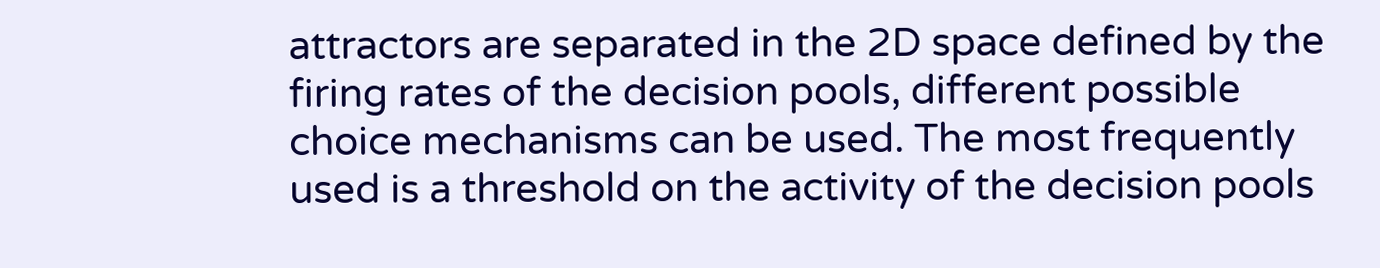attractors are separated in the 2D space defined by the firing rates of the decision pools, different possible choice mechanisms can be used. The most frequently used is a threshold on the activity of the decision pools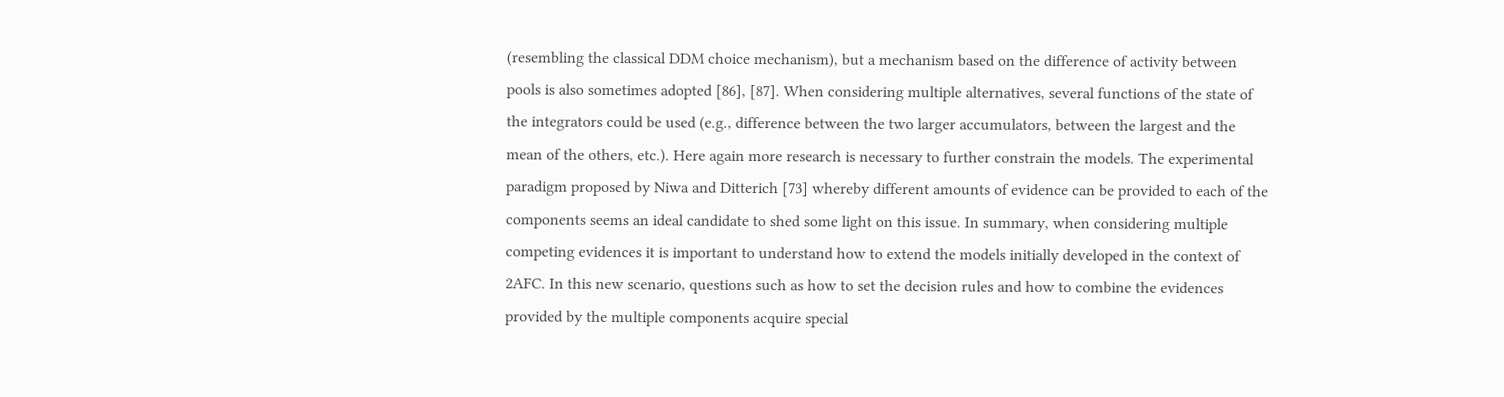(resembling the classical DDM choice mechanism), but a mechanism based on the difference of activity between pools is also sometimes adopted [86], [87]. When considering multiple alternatives, several functions of the state of the integrators could be used (e.g., difference between the two larger accumulators, between the largest and the mean of the others, etc.). Here again more research is necessary to further constrain the models. The experimental paradigm proposed by Niwa and Ditterich [73] whereby different amounts of evidence can be provided to each of the components seems an ideal candidate to shed some light on this issue. In summary, when considering multiple competing evidences it is important to understand how to extend the models initially developed in the context of 2AFC. In this new scenario, questions such as how to set the decision rules and how to combine the evidences provided by the multiple components acquire special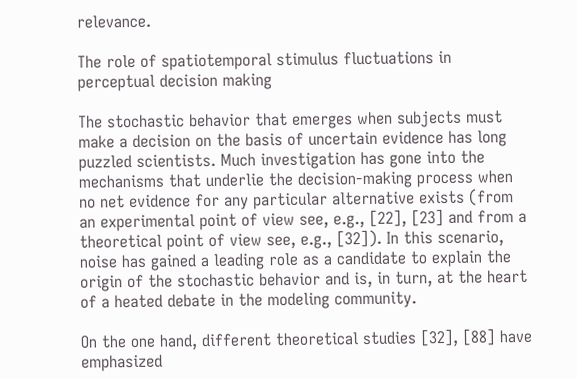relevance.

The role of spatiotemporal stimulus fluctuations in perceptual decision making

The stochastic behavior that emerges when subjects must make a decision on the basis of uncertain evidence has long puzzled scientists. Much investigation has gone into the mechanisms that underlie the decision-making process when no net evidence for any particular alternative exists (from an experimental point of view see, e.g., [22], [23] and from a theoretical point of view see, e.g., [32]). In this scenario, noise has gained a leading role as a candidate to explain the origin of the stochastic behavior and is, in turn, at the heart of a heated debate in the modeling community.

On the one hand, different theoretical studies [32], [88] have emphasized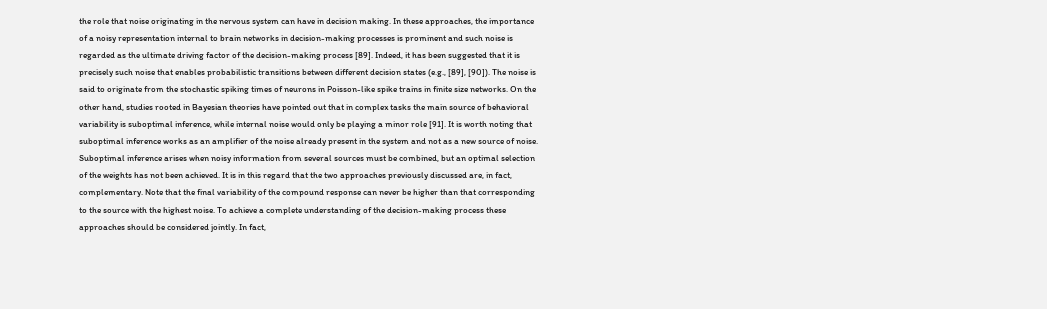the role that noise originating in the nervous system can have in decision making. In these approaches, the importance of a noisy representation internal to brain networks in decision-making processes is prominent and such noise is regarded as the ultimate driving factor of the decision-making process [89]. Indeed, it has been suggested that it is precisely such noise that enables probabilistic transitions between different decision states (e.g., [89], [90]). The noise is said to originate from the stochastic spiking times of neurons in Poisson-like spike trains in finite size networks. On the other hand, studies rooted in Bayesian theories have pointed out that in complex tasks the main source of behavioral variability is suboptimal inference, while internal noise would only be playing a minor role [91]. It is worth noting that suboptimal inference works as an amplifier of the noise already present in the system and not as a new source of noise. Suboptimal inference arises when noisy information from several sources must be combined, but an optimal selection of the weights has not been achieved. It is in this regard that the two approaches previously discussed are, in fact, complementary. Note that the final variability of the compound response can never be higher than that corresponding to the source with the highest noise. To achieve a complete understanding of the decision-making process these approaches should be considered jointly. In fact,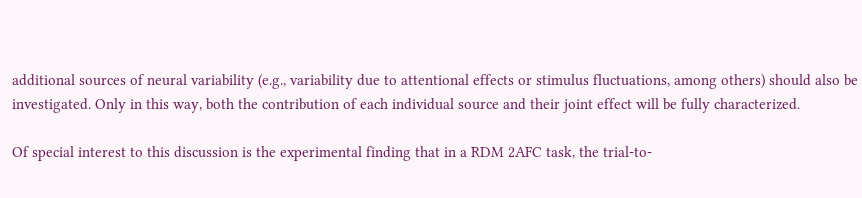additional sources of neural variability (e.g., variability due to attentional effects or stimulus fluctuations, among others) should also be investigated. Only in this way, both the contribution of each individual source and their joint effect will be fully characterized.

Of special interest to this discussion is the experimental finding that in a RDM 2AFC task, the trial-to-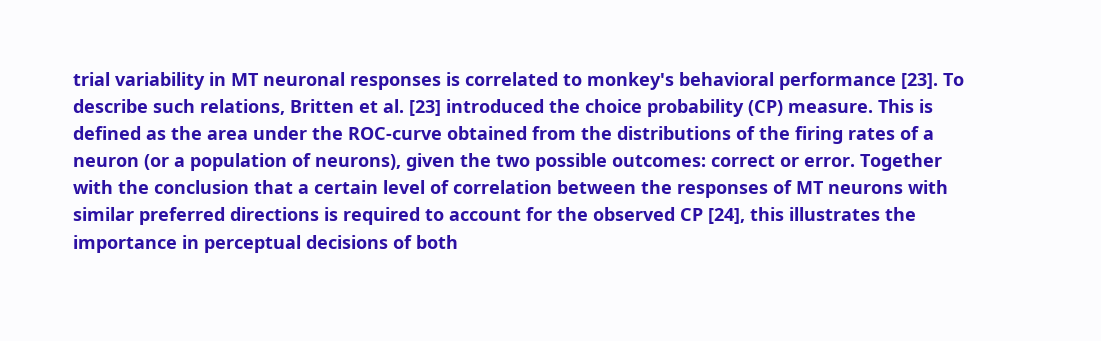trial variability in MT neuronal responses is correlated to monkey's behavioral performance [23]. To describe such relations, Britten et al. [23] introduced the choice probability (CP) measure. This is defined as the area under the ROC-curve obtained from the distributions of the firing rates of a neuron (or a population of neurons), given the two possible outcomes: correct or error. Together with the conclusion that a certain level of correlation between the responses of MT neurons with similar preferred directions is required to account for the observed CP [24], this illustrates the importance in perceptual decisions of both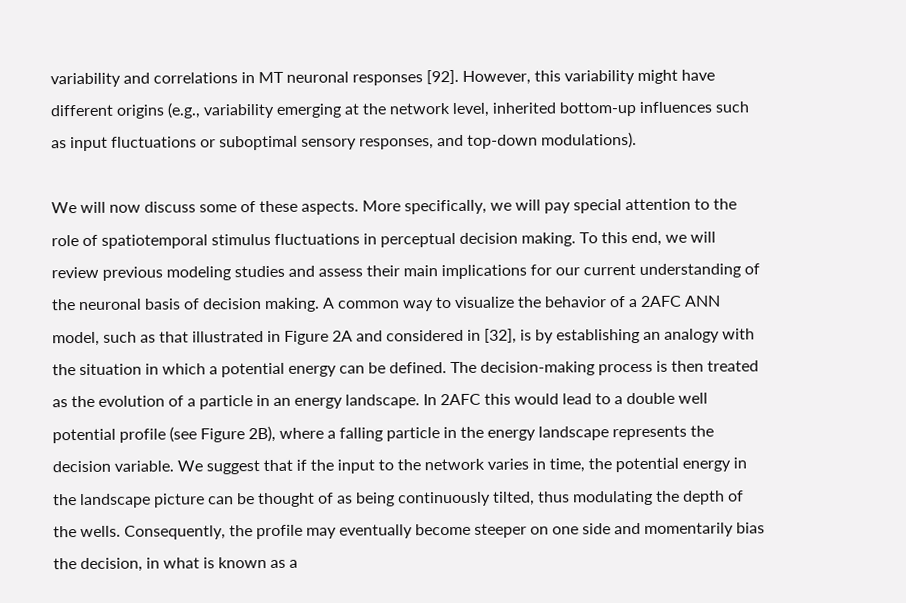variability and correlations in MT neuronal responses [92]. However, this variability might have different origins (e.g., variability emerging at the network level, inherited bottom-up influences such as input fluctuations or suboptimal sensory responses, and top-down modulations).

We will now discuss some of these aspects. More specifically, we will pay special attention to the role of spatiotemporal stimulus fluctuations in perceptual decision making. To this end, we will review previous modeling studies and assess their main implications for our current understanding of the neuronal basis of decision making. A common way to visualize the behavior of a 2AFC ANN model, such as that illustrated in Figure 2A and considered in [32], is by establishing an analogy with the situation in which a potential energy can be defined. The decision-making process is then treated as the evolution of a particle in an energy landscape. In 2AFC this would lead to a double well potential profile (see Figure 2B), where a falling particle in the energy landscape represents the decision variable. We suggest that if the input to the network varies in time, the potential energy in the landscape picture can be thought of as being continuously tilted, thus modulating the depth of the wells. Consequently, the profile may eventually become steeper on one side and momentarily bias the decision, in what is known as a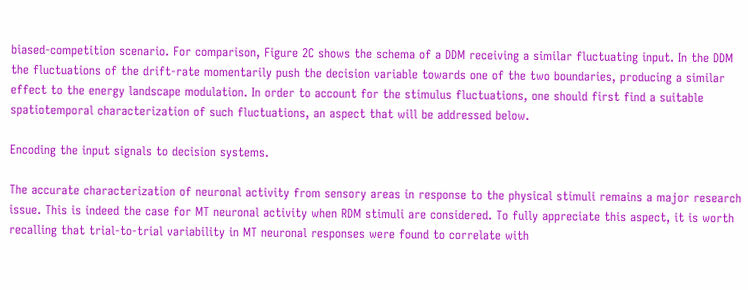biased-competition scenario. For comparison, Figure 2C shows the schema of a DDM receiving a similar fluctuating input. In the DDM the fluctuations of the drift-rate momentarily push the decision variable towards one of the two boundaries, producing a similar effect to the energy landscape modulation. In order to account for the stimulus fluctuations, one should first find a suitable spatiotemporal characterization of such fluctuations, an aspect that will be addressed below.

Encoding the input signals to decision systems.

The accurate characterization of neuronal activity from sensory areas in response to the physical stimuli remains a major research issue. This is indeed the case for MT neuronal activity when RDM stimuli are considered. To fully appreciate this aspect, it is worth recalling that trial-to-trial variability in MT neuronal responses were found to correlate with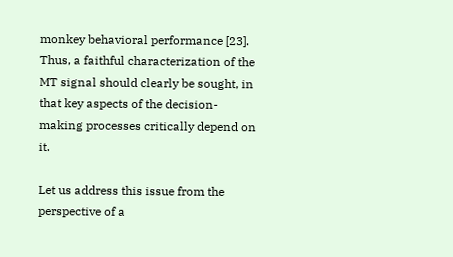monkey behavioral performance [23]. Thus, a faithful characterization of the MT signal should clearly be sought, in that key aspects of the decision-making processes critically depend on it.

Let us address this issue from the perspective of a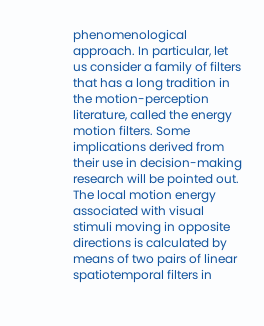phenomenological approach. In particular, let us consider a family of filters that has a long tradition in the motion-perception literature, called the energy motion filters. Some implications derived from their use in decision-making research will be pointed out. The local motion energy associated with visual stimuli moving in opposite directions is calculated by means of two pairs of linear spatiotemporal filters in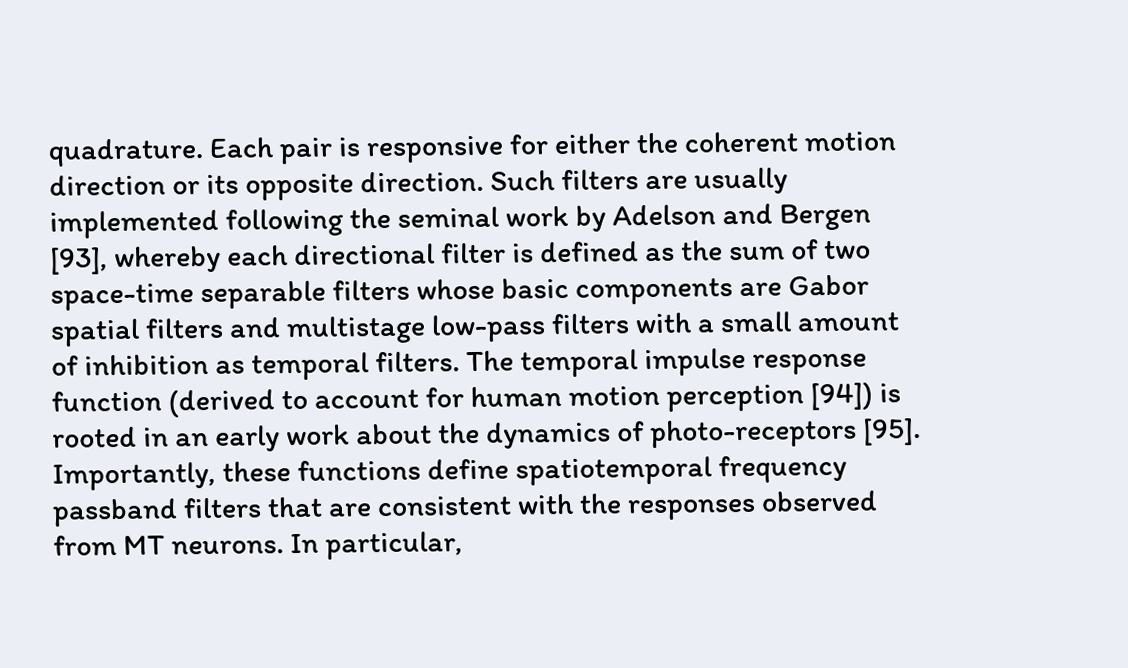quadrature. Each pair is responsive for either the coherent motion direction or its opposite direction. Such filters are usually implemented following the seminal work by Adelson and Bergen [93], whereby each directional filter is defined as the sum of two space-time separable filters whose basic components are Gabor spatial filters and multistage low-pass filters with a small amount of inhibition as temporal filters. The temporal impulse response function (derived to account for human motion perception [94]) is rooted in an early work about the dynamics of photo-receptors [95]. Importantly, these functions define spatiotemporal frequency passband filters that are consistent with the responses observed from MT neurons. In particular,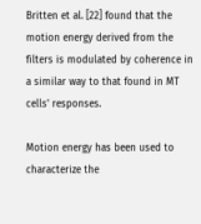Britten et al. [22] found that the motion energy derived from the filters is modulated by coherence in a similar way to that found in MT cells' responses.

Motion energy has been used to characterize the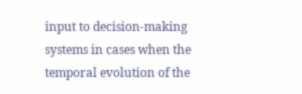input to decision-making systems in cases when the temporal evolution of the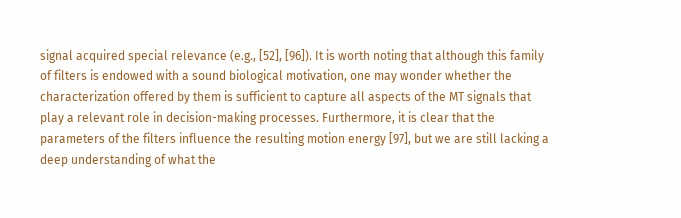signal acquired special relevance (e.g., [52], [96]). It is worth noting that although this family of filters is endowed with a sound biological motivation, one may wonder whether the characterization offered by them is sufficient to capture all aspects of the MT signals that play a relevant role in decision-making processes. Furthermore, it is clear that the parameters of the filters influence the resulting motion energy [97], but we are still lacking a deep understanding of what the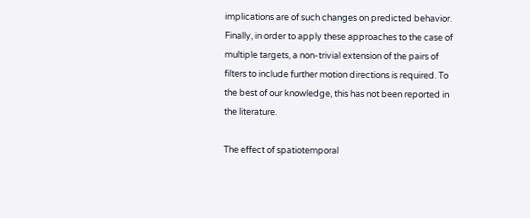implications are of such changes on predicted behavior. Finally, in order to apply these approaches to the case of multiple targets, a non-trivial extension of the pairs of filters to include further motion directions is required. To the best of our knowledge, this has not been reported in the literature.

The effect of spatiotemporal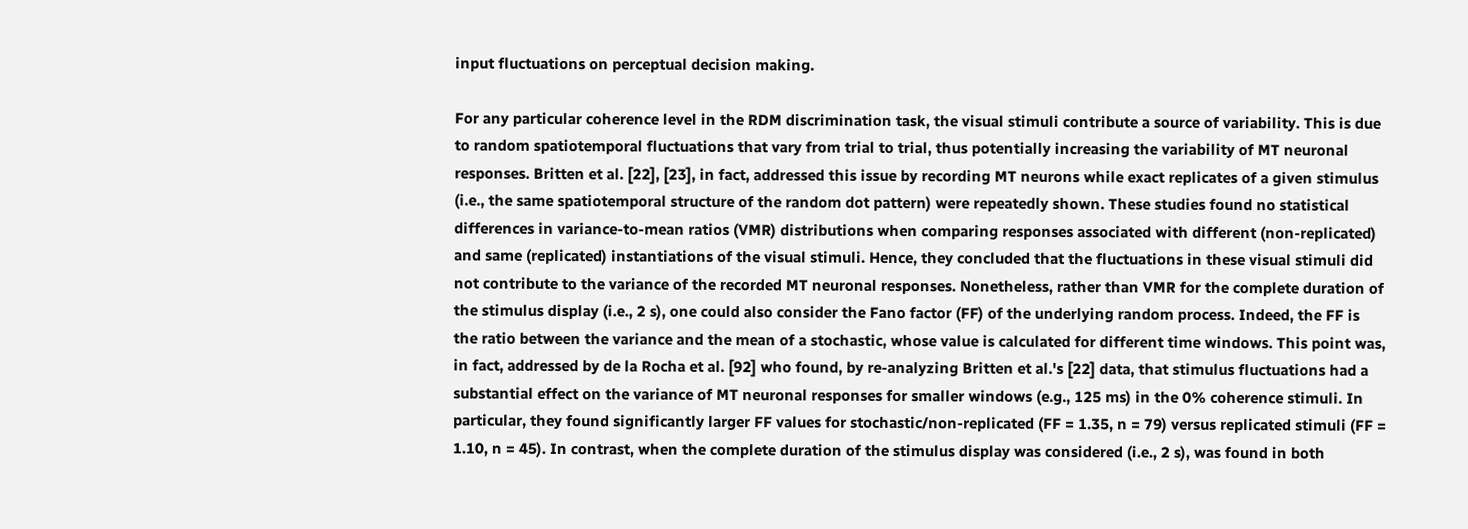input fluctuations on perceptual decision making.

For any particular coherence level in the RDM discrimination task, the visual stimuli contribute a source of variability. This is due to random spatiotemporal fluctuations that vary from trial to trial, thus potentially increasing the variability of MT neuronal responses. Britten et al. [22], [23], in fact, addressed this issue by recording MT neurons while exact replicates of a given stimulus (i.e., the same spatiotemporal structure of the random dot pattern) were repeatedly shown. These studies found no statistical differences in variance-to-mean ratios (VMR) distributions when comparing responses associated with different (non-replicated) and same (replicated) instantiations of the visual stimuli. Hence, they concluded that the fluctuations in these visual stimuli did not contribute to the variance of the recorded MT neuronal responses. Nonetheless, rather than VMR for the complete duration of the stimulus display (i.e., 2 s), one could also consider the Fano factor (FF) of the underlying random process. Indeed, the FF is the ratio between the variance and the mean of a stochastic, whose value is calculated for different time windows. This point was, in fact, addressed by de la Rocha et al. [92] who found, by re-analyzing Britten et al.'s [22] data, that stimulus fluctuations had a substantial effect on the variance of MT neuronal responses for smaller windows (e.g., 125 ms) in the 0% coherence stimuli. In particular, they found significantly larger FF values for stochastic/non-replicated (FF = 1.35, n = 79) versus replicated stimuli (FF = 1.10, n = 45). In contrast, when the complete duration of the stimulus display was considered (i.e., 2 s), was found in both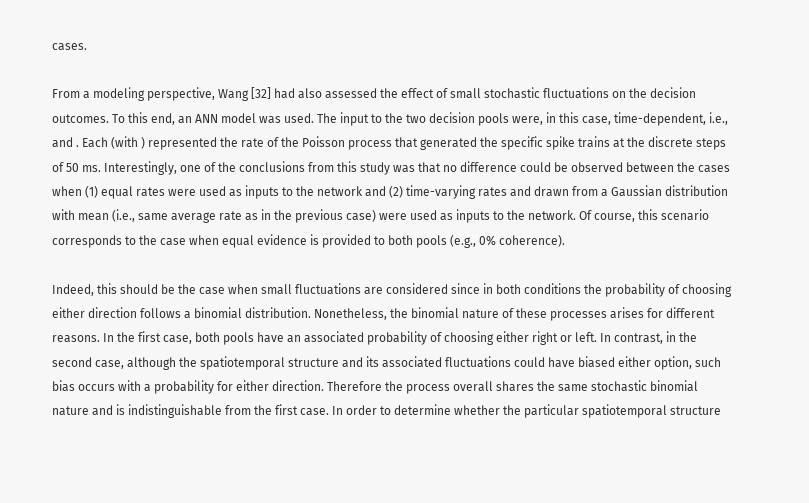cases.

From a modeling perspective, Wang [32] had also assessed the effect of small stochastic fluctuations on the decision outcomes. To this end, an ANN model was used. The input to the two decision pools were, in this case, time-dependent, i.e., and . Each (with ) represented the rate of the Poisson process that generated the specific spike trains at the discrete steps of 50 ms. Interestingly, one of the conclusions from this study was that no difference could be observed between the cases when (1) equal rates were used as inputs to the network and (2) time-varying rates and drawn from a Gaussian distribution with mean (i.e., same average rate as in the previous case) were used as inputs to the network. Of course, this scenario corresponds to the case when equal evidence is provided to both pools (e.g., 0% coherence).

Indeed, this should be the case when small fluctuations are considered since in both conditions the probability of choosing either direction follows a binomial distribution. Nonetheless, the binomial nature of these processes arises for different reasons. In the first case, both pools have an associated probability of choosing either right or left. In contrast, in the second case, although the spatiotemporal structure and its associated fluctuations could have biased either option, such bias occurs with a probability for either direction. Therefore the process overall shares the same stochastic binomial nature and is indistinguishable from the first case. In order to determine whether the particular spatiotemporal structure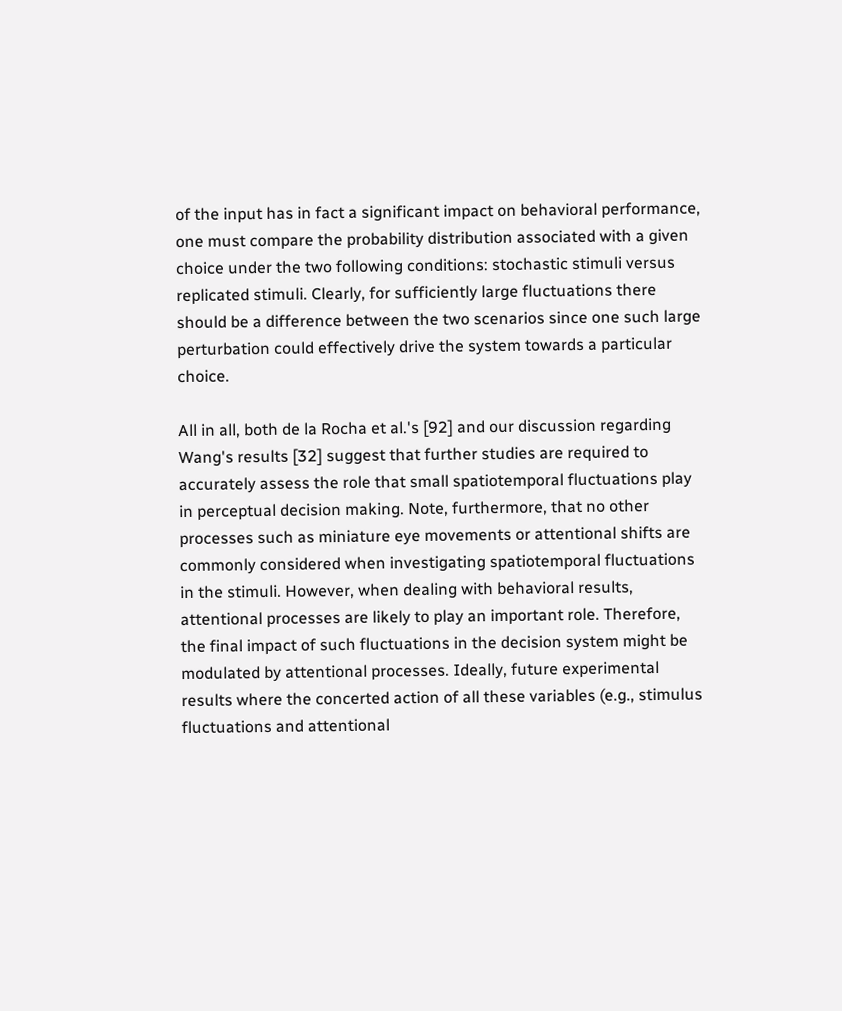of the input has in fact a significant impact on behavioral performance, one must compare the probability distribution associated with a given choice under the two following conditions: stochastic stimuli versus replicated stimuli. Clearly, for sufficiently large fluctuations there should be a difference between the two scenarios since one such large perturbation could effectively drive the system towards a particular choice.

All in all, both de la Rocha et al.'s [92] and our discussion regarding Wang's results [32] suggest that further studies are required to accurately assess the role that small spatiotemporal fluctuations play in perceptual decision making. Note, furthermore, that no other processes such as miniature eye movements or attentional shifts are commonly considered when investigating spatiotemporal fluctuations in the stimuli. However, when dealing with behavioral results, attentional processes are likely to play an important role. Therefore, the final impact of such fluctuations in the decision system might be modulated by attentional processes. Ideally, future experimental results where the concerted action of all these variables (e.g., stimulus fluctuations and attentional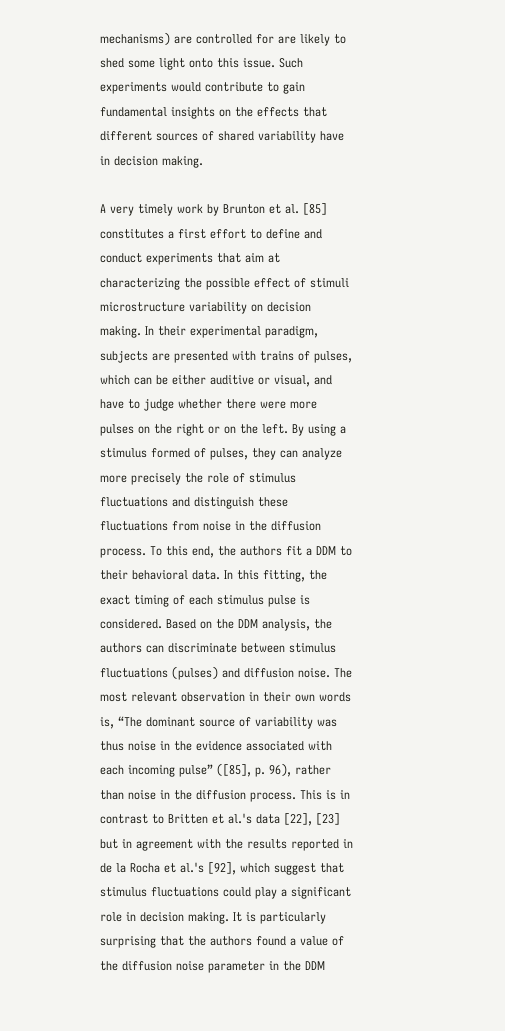mechanisms) are controlled for are likely to shed some light onto this issue. Such experiments would contribute to gain fundamental insights on the effects that different sources of shared variability have in decision making.

A very timely work by Brunton et al. [85] constitutes a first effort to define and conduct experiments that aim at characterizing the possible effect of stimuli microstructure variability on decision making. In their experimental paradigm, subjects are presented with trains of pulses, which can be either auditive or visual, and have to judge whether there were more pulses on the right or on the left. By using a stimulus formed of pulses, they can analyze more precisely the role of stimulus fluctuations and distinguish these fluctuations from noise in the diffusion process. To this end, the authors fit a DDM to their behavioral data. In this fitting, the exact timing of each stimulus pulse is considered. Based on the DDM analysis, the authors can discriminate between stimulus fluctuations (pulses) and diffusion noise. The most relevant observation in their own words is, “The dominant source of variability was thus noise in the evidence associated with each incoming pulse” ([85], p. 96), rather than noise in the diffusion process. This is in contrast to Britten et al.'s data [22], [23] but in agreement with the results reported in de la Rocha et al.'s [92], which suggest that stimulus fluctuations could play a significant role in decision making. It is particularly surprising that the authors found a value of the diffusion noise parameter in the DDM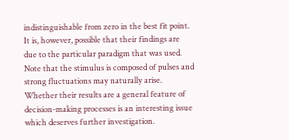indistinguishable from zero in the best fit point. It is, however, possible that their findings are due to the particular paradigm that was used. Note that the stimulus is composed of pulses and strong fluctuations may naturally arise. Whether their results are a general feature of decision-making processes is an interesting issue which deserves further investigation.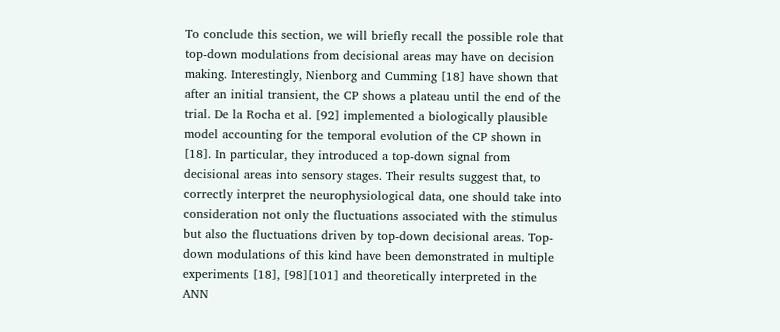To conclude this section, we will briefly recall the possible role that top-down modulations from decisional areas may have on decision making. Interestingly, Nienborg and Cumming [18] have shown that after an initial transient, the CP shows a plateau until the end of the trial. De la Rocha et al. [92] implemented a biologically plausible model accounting for the temporal evolution of the CP shown in [18]. In particular, they introduced a top-down signal from decisional areas into sensory stages. Their results suggest that, to correctly interpret the neurophysiological data, one should take into consideration not only the fluctuations associated with the stimulus but also the fluctuations driven by top-down decisional areas. Top-down modulations of this kind have been demonstrated in multiple experiments [18], [98][101] and theoretically interpreted in the ANN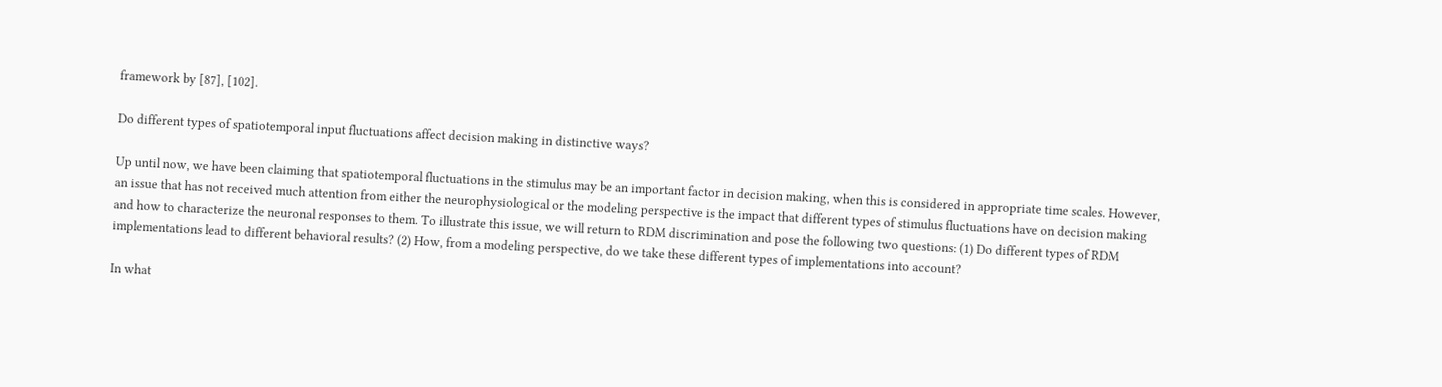framework by [87], [102].

Do different types of spatiotemporal input fluctuations affect decision making in distinctive ways?

Up until now, we have been claiming that spatiotemporal fluctuations in the stimulus may be an important factor in decision making, when this is considered in appropriate time scales. However, an issue that has not received much attention from either the neurophysiological or the modeling perspective is the impact that different types of stimulus fluctuations have on decision making and how to characterize the neuronal responses to them. To illustrate this issue, we will return to RDM discrimination and pose the following two questions: (1) Do different types of RDM implementations lead to different behavioral results? (2) How, from a modeling perspective, do we take these different types of implementations into account?

In what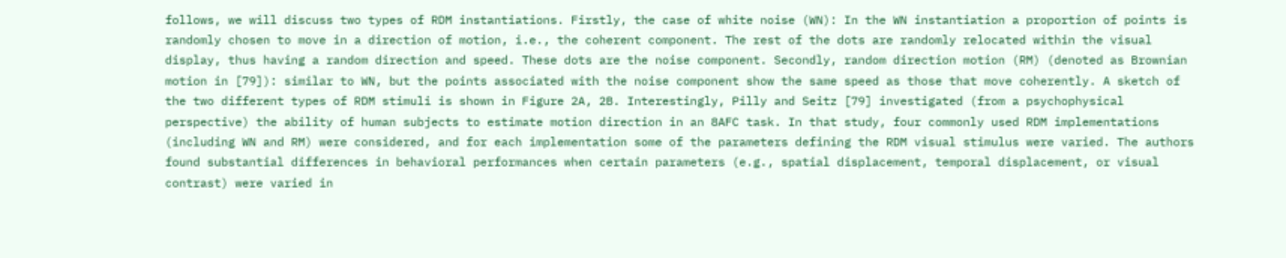follows, we will discuss two types of RDM instantiations. Firstly, the case of white noise (WN): In the WN instantiation a proportion of points is randomly chosen to move in a direction of motion, i.e., the coherent component. The rest of the dots are randomly relocated within the visual display, thus having a random direction and speed. These dots are the noise component. Secondly, random direction motion (RM) (denoted as Brownian motion in [79]): similar to WN, but the points associated with the noise component show the same speed as those that move coherently. A sketch of the two different types of RDM stimuli is shown in Figure 2A, 2B. Interestingly, Pilly and Seitz [79] investigated (from a psychophysical perspective) the ability of human subjects to estimate motion direction in an 8AFC task. In that study, four commonly used RDM implementations (including WN and RM) were considered, and for each implementation some of the parameters defining the RDM visual stimulus were varied. The authors found substantial differences in behavioral performances when certain parameters (e.g., spatial displacement, temporal displacement, or visual contrast) were varied in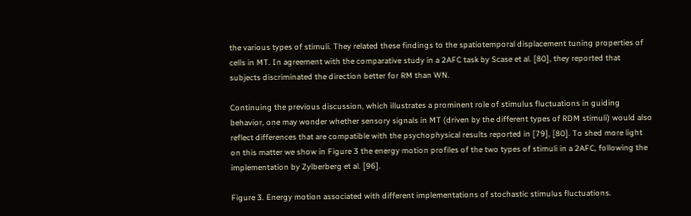the various types of stimuli. They related these findings to the spatiotemporal displacement tuning properties of cells in MT. In agreement with the comparative study in a 2AFC task by Scase et al. [80], they reported that subjects discriminated the direction better for RM than WN.

Continuing the previous discussion, which illustrates a prominent role of stimulus fluctuations in guiding behavior, one may wonder whether sensory signals in MT (driven by the different types of RDM stimuli) would also reflect differences that are compatible with the psychophysical results reported in [79], [80]. To shed more light on this matter we show in Figure 3 the energy motion profiles of the two types of stimuli in a 2AFC, following the implementation by Zylberberg et al. [96].

Figure 3. Energy motion associated with different implementations of stochastic stimulus fluctuations.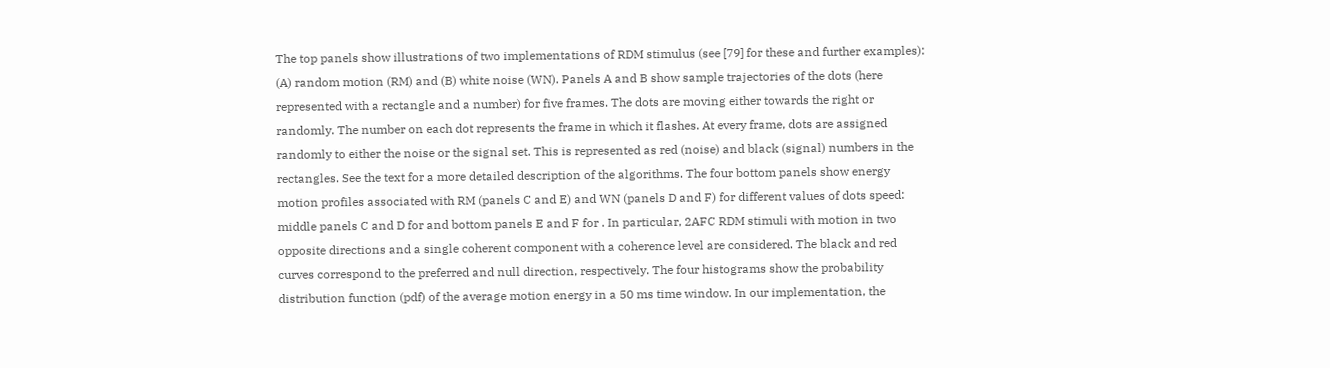The top panels show illustrations of two implementations of RDM stimulus (see [79] for these and further examples): (A) random motion (RM) and (B) white noise (WN). Panels A and B show sample trajectories of the dots (here represented with a rectangle and a number) for five frames. The dots are moving either towards the right or randomly. The number on each dot represents the frame in which it flashes. At every frame, dots are assigned randomly to either the noise or the signal set. This is represented as red (noise) and black (signal) numbers in the rectangles. See the text for a more detailed description of the algorithms. The four bottom panels show energy motion profiles associated with RM (panels C and E) and WN (panels D and F) for different values of dots speed: middle panels C and D for and bottom panels E and F for . In particular, 2AFC RDM stimuli with motion in two opposite directions and a single coherent component with a coherence level are considered. The black and red curves correspond to the preferred and null direction, respectively. The four histograms show the probability distribution function (pdf) of the average motion energy in a 50 ms time window. In our implementation, the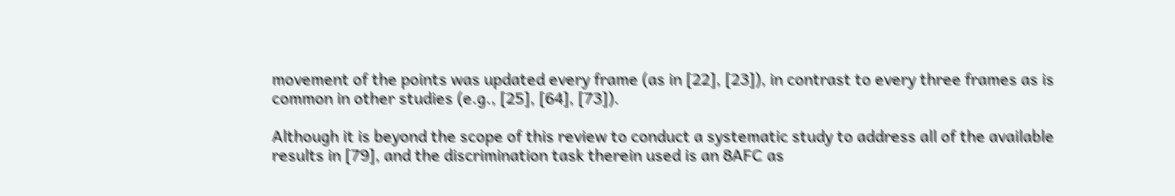movement of the points was updated every frame (as in [22], [23]), in contrast to every three frames as is common in other studies (e.g., [25], [64], [73]).

Although it is beyond the scope of this review to conduct a systematic study to address all of the available results in [79], and the discrimination task therein used is an 8AFC as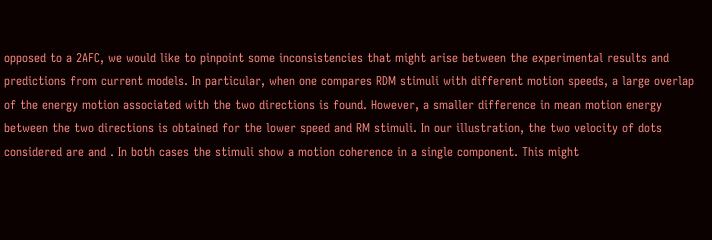opposed to a 2AFC, we would like to pinpoint some inconsistencies that might arise between the experimental results and predictions from current models. In particular, when one compares RDM stimuli with different motion speeds, a large overlap of the energy motion associated with the two directions is found. However, a smaller difference in mean motion energy between the two directions is obtained for the lower speed and RM stimuli. In our illustration, the two velocity of dots considered are and . In both cases the stimuli show a motion coherence in a single component. This might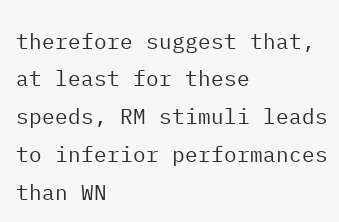therefore suggest that, at least for these speeds, RM stimuli leads to inferior performances than WN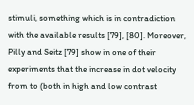stimuli, something which is in contradiction with the available results [79], [80]. Moreover, Pilly and Seitz [79] show in one of their experiments that the increase in dot velocity from to (both in high and low contrast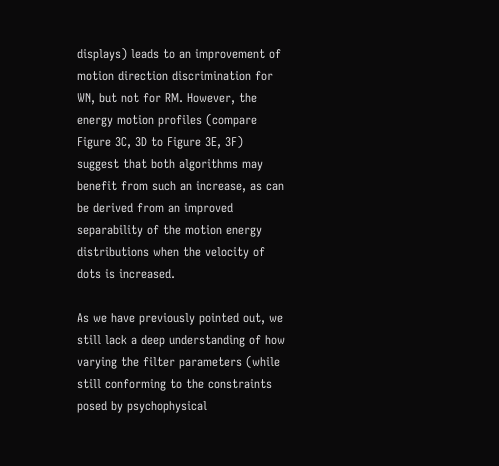displays) leads to an improvement of motion direction discrimination for WN, but not for RM. However, the energy motion profiles (compare Figure 3C, 3D to Figure 3E, 3F) suggest that both algorithms may benefit from such an increase, as can be derived from an improved separability of the motion energy distributions when the velocity of dots is increased.

As we have previously pointed out, we still lack a deep understanding of how varying the filter parameters (while still conforming to the constraints posed by psychophysical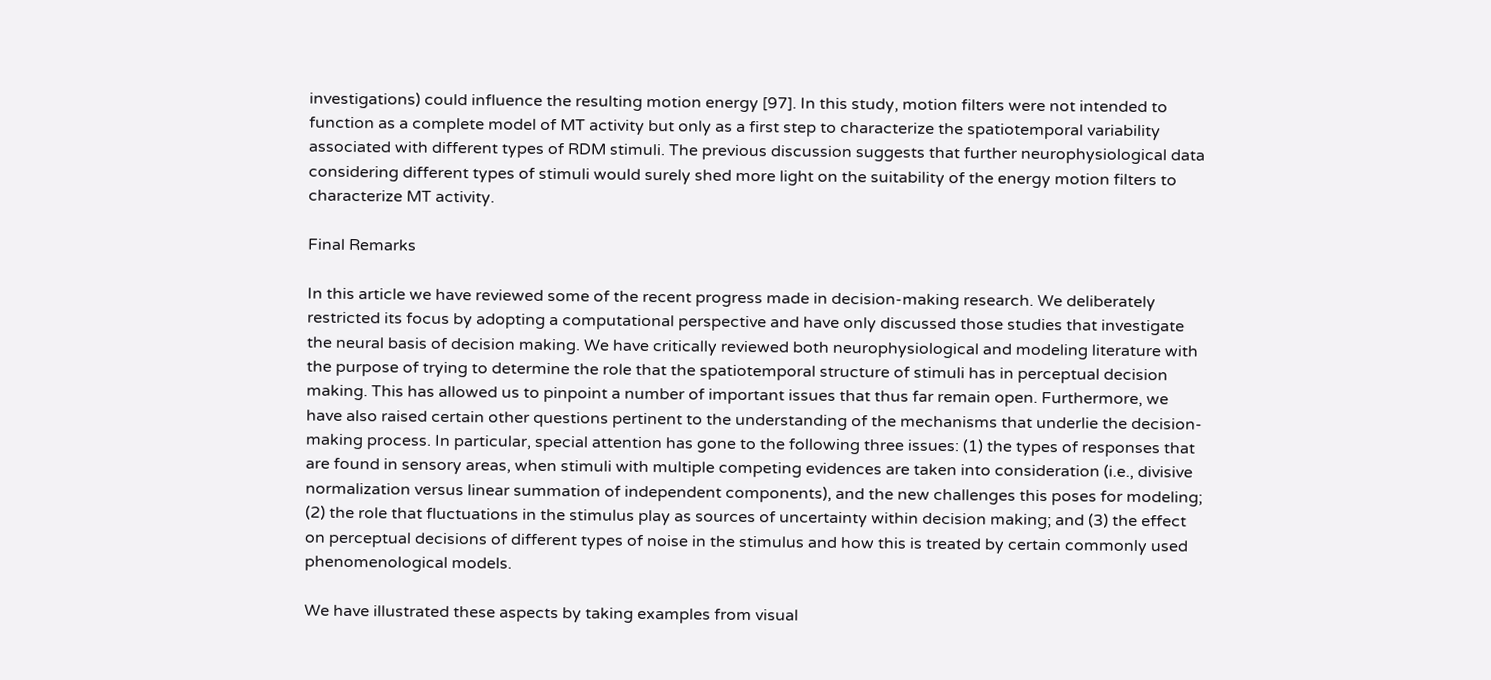investigations) could influence the resulting motion energy [97]. In this study, motion filters were not intended to function as a complete model of MT activity but only as a first step to characterize the spatiotemporal variability associated with different types of RDM stimuli. The previous discussion suggests that further neurophysiological data considering different types of stimuli would surely shed more light on the suitability of the energy motion filters to characterize MT activity.

Final Remarks

In this article we have reviewed some of the recent progress made in decision-making research. We deliberately restricted its focus by adopting a computational perspective and have only discussed those studies that investigate the neural basis of decision making. We have critically reviewed both neurophysiological and modeling literature with the purpose of trying to determine the role that the spatiotemporal structure of stimuli has in perceptual decision making. This has allowed us to pinpoint a number of important issues that thus far remain open. Furthermore, we have also raised certain other questions pertinent to the understanding of the mechanisms that underlie the decision-making process. In particular, special attention has gone to the following three issues: (1) the types of responses that are found in sensory areas, when stimuli with multiple competing evidences are taken into consideration (i.e., divisive normalization versus linear summation of independent components), and the new challenges this poses for modeling; (2) the role that fluctuations in the stimulus play as sources of uncertainty within decision making; and (3) the effect on perceptual decisions of different types of noise in the stimulus and how this is treated by certain commonly used phenomenological models.

We have illustrated these aspects by taking examples from visual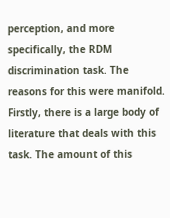perception, and more specifically, the RDM discrimination task. The reasons for this were manifold. Firstly, there is a large body of literature that deals with this task. The amount of this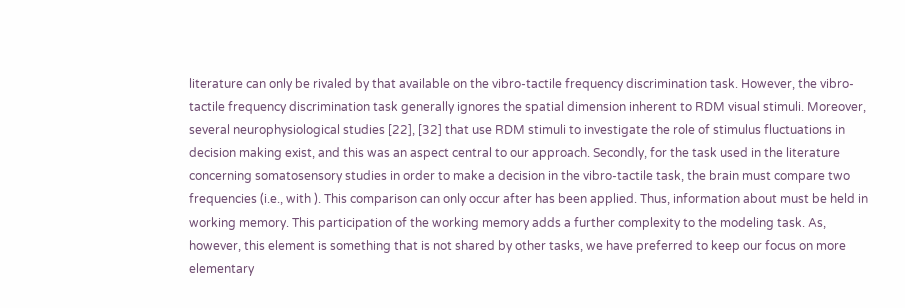literature can only be rivaled by that available on the vibro-tactile frequency discrimination task. However, the vibro-tactile frequency discrimination task generally ignores the spatial dimension inherent to RDM visual stimuli. Moreover, several neurophysiological studies [22], [32] that use RDM stimuli to investigate the role of stimulus fluctuations in decision making exist, and this was an aspect central to our approach. Secondly, for the task used in the literature concerning somatosensory studies in order to make a decision in the vibro-tactile task, the brain must compare two frequencies (i.e., with ). This comparison can only occur after has been applied. Thus, information about must be held in working memory. This participation of the working memory adds a further complexity to the modeling task. As, however, this element is something that is not shared by other tasks, we have preferred to keep our focus on more elementary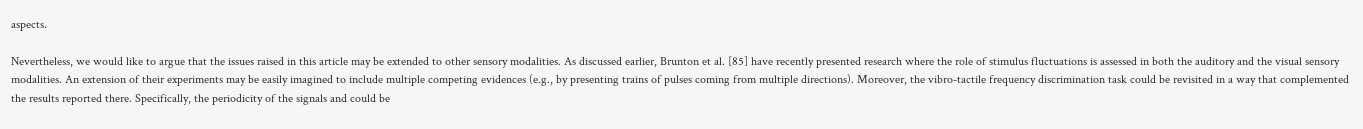aspects.

Nevertheless, we would like to argue that the issues raised in this article may be extended to other sensory modalities. As discussed earlier, Brunton et al. [85] have recently presented research where the role of stimulus fluctuations is assessed in both the auditory and the visual sensory modalities. An extension of their experiments may be easily imagined to include multiple competing evidences (e.g., by presenting trains of pulses coming from multiple directions). Moreover, the vibro-tactile frequency discrimination task could be revisited in a way that complemented the results reported there. Specifically, the periodicity of the signals and could be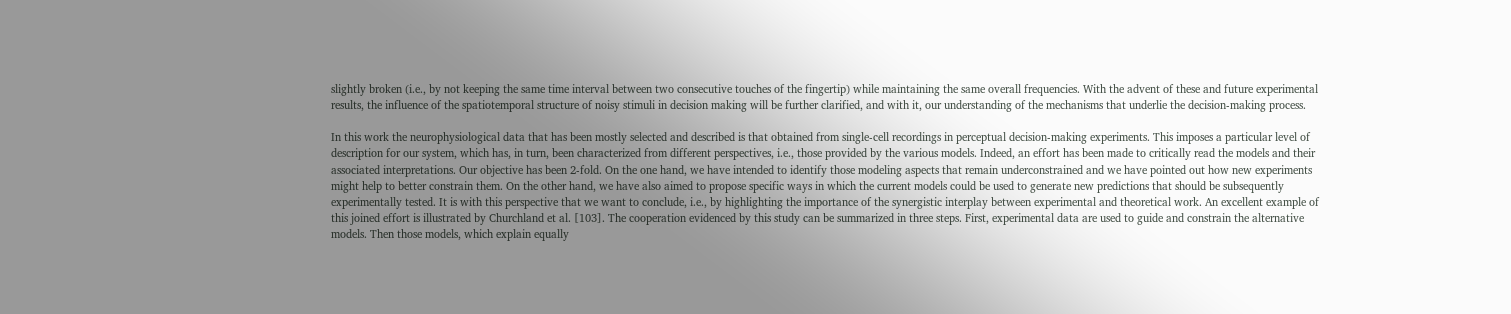slightly broken (i.e., by not keeping the same time interval between two consecutive touches of the fingertip) while maintaining the same overall frequencies. With the advent of these and future experimental results, the influence of the spatiotemporal structure of noisy stimuli in decision making will be further clarified, and with it, our understanding of the mechanisms that underlie the decision-making process.

In this work the neurophysiological data that has been mostly selected and described is that obtained from single-cell recordings in perceptual decision-making experiments. This imposes a particular level of description for our system, which has, in turn, been characterized from different perspectives, i.e., those provided by the various models. Indeed, an effort has been made to critically read the models and their associated interpretations. Our objective has been 2-fold. On the one hand, we have intended to identify those modeling aspects that remain underconstrained and we have pointed out how new experiments might help to better constrain them. On the other hand, we have also aimed to propose specific ways in which the current models could be used to generate new predictions that should be subsequently experimentally tested. It is with this perspective that we want to conclude, i.e., by highlighting the importance of the synergistic interplay between experimental and theoretical work. An excellent example of this joined effort is illustrated by Churchland et al. [103]. The cooperation evidenced by this study can be summarized in three steps. First, experimental data are used to guide and constrain the alternative models. Then those models, which explain equally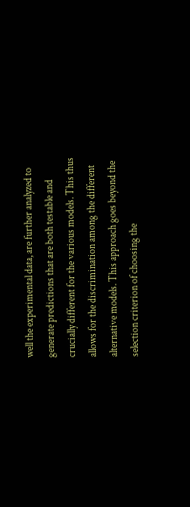well the experimental data, are further analyzed to generate predictions that are both testable and crucially different for the various models. This thus allows for the discrimination among the different alternative models. This approach goes beyond the selection criterion of choosing the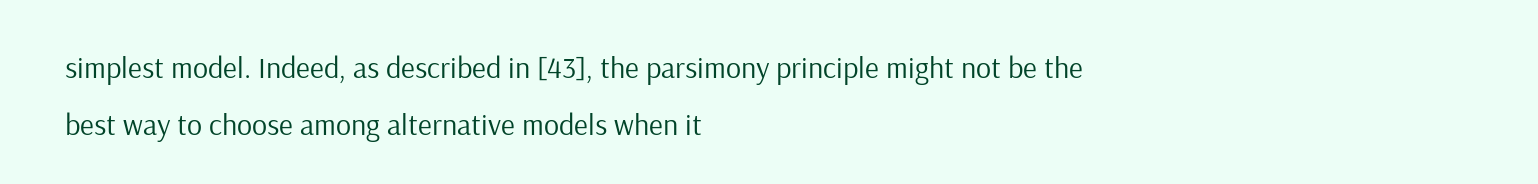simplest model. Indeed, as described in [43], the parsimony principle might not be the best way to choose among alternative models when it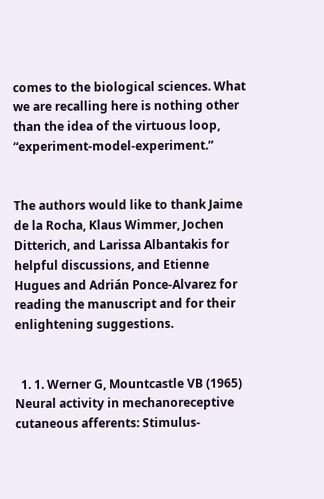comes to the biological sciences. What we are recalling here is nothing other than the idea of the virtuous loop, “experiment-model-experiment.”


The authors would like to thank Jaime de la Rocha, Klaus Wimmer, Jochen Ditterich, and Larissa Albantakis for helpful discussions, and Etienne Hugues and Adrián Ponce-Alvarez for reading the manuscript and for their enlightening suggestions.


  1. 1. Werner G, Mountcastle VB (1965) Neural activity in mechanoreceptive cutaneous afferents: Stimulus-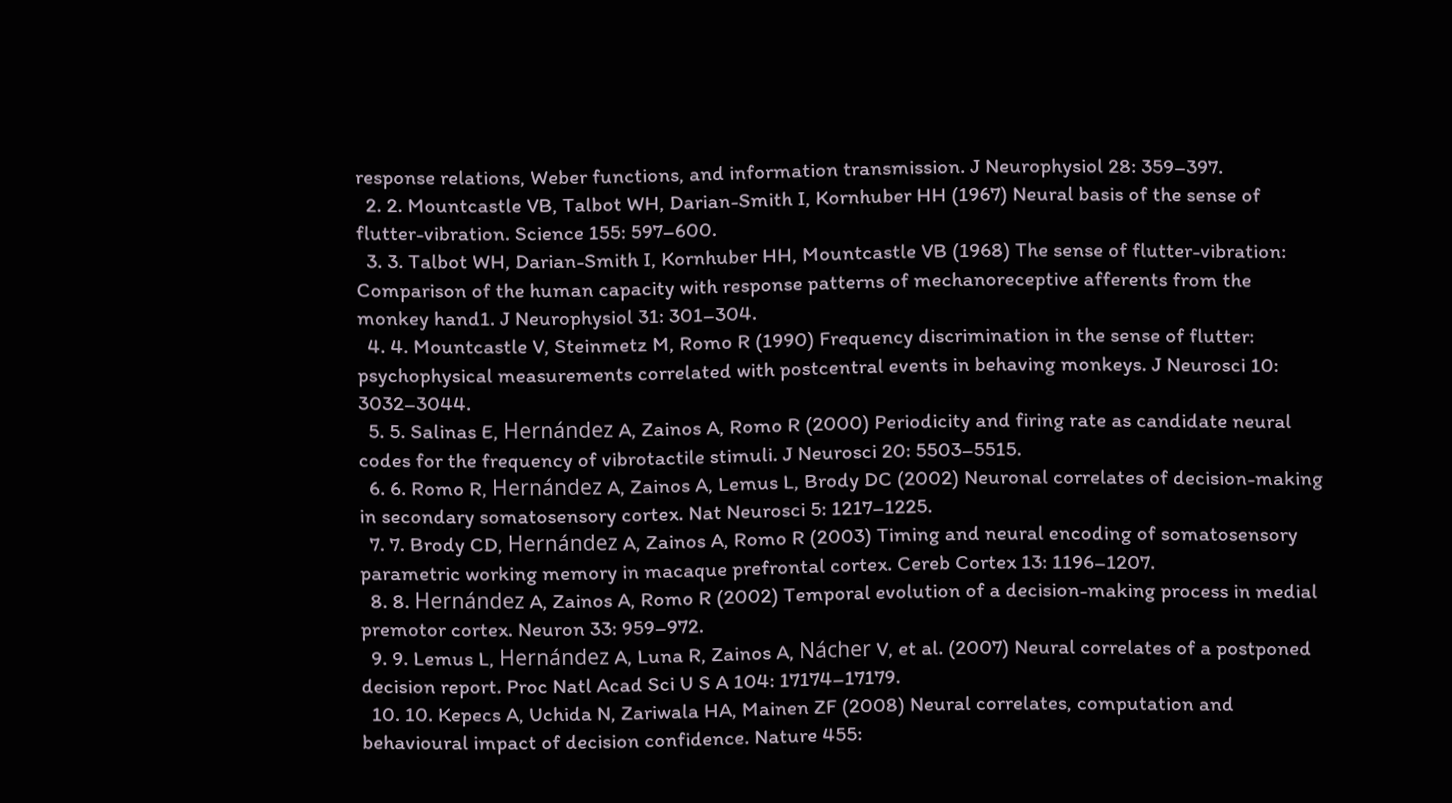response relations, Weber functions, and information transmission. J Neurophysiol 28: 359–397.
  2. 2. Mountcastle VB, Talbot WH, Darian-Smith I, Kornhuber HH (1967) Neural basis of the sense of flutter-vibration. Science 155: 597–600.
  3. 3. Talbot WH, Darian-Smith I, Kornhuber HH, Mountcastle VB (1968) The sense of flutter-vibration: Comparison of the human capacity with response patterns of mechanoreceptive afferents from the monkey hand1. J Neurophysiol 31: 301–304.
  4. 4. Mountcastle V, Steinmetz M, Romo R (1990) Frequency discrimination in the sense of flutter: psychophysical measurements correlated with postcentral events in behaving monkeys. J Neurosci 10: 3032–3044.
  5. 5. Salinas E, Hernández A, Zainos A, Romo R (2000) Periodicity and firing rate as candidate neural codes for the frequency of vibrotactile stimuli. J Neurosci 20: 5503–5515.
  6. 6. Romo R, Hernández A, Zainos A, Lemus L, Brody DC (2002) Neuronal correlates of decision-making in secondary somatosensory cortex. Nat Neurosci 5: 1217–1225.
  7. 7. Brody CD, Hernández A, Zainos A, Romo R (2003) Timing and neural encoding of somatosensory parametric working memory in macaque prefrontal cortex. Cereb Cortex 13: 1196–1207.
  8. 8. Hernández A, Zainos A, Romo R (2002) Temporal evolution of a decision-making process in medial premotor cortex. Neuron 33: 959–972.
  9. 9. Lemus L, Hernández A, Luna R, Zainos A, Nácher V, et al. (2007) Neural correlates of a postponed decision report. Proc Natl Acad Sci U S A 104: 17174–17179.
  10. 10. Kepecs A, Uchida N, Zariwala HA, Mainen ZF (2008) Neural correlates, computation and behavioural impact of decision confidence. Nature 455: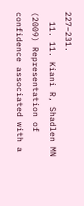227–231.
  11. 11. Kiani R, Shadlen MN (2009) Representation of confidence associated with a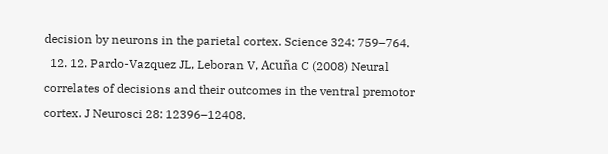decision by neurons in the parietal cortex. Science 324: 759–764.
  12. 12. Pardo-Vazquez JL, Leboran V, Acuña C (2008) Neural correlates of decisions and their outcomes in the ventral premotor cortex. J Neurosci 28: 12396–12408.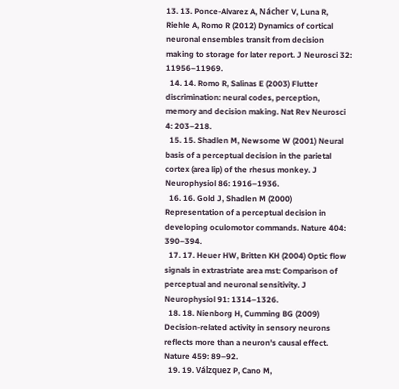13. 13. Ponce-Alvarez A, Nácher V, Luna R, Riehle A, Romo R (2012) Dynamics of cortical neuronal ensembles transit from decision making to storage for later report. J Neurosci 32: 11956–11969.
  14. 14. Romo R, Salinas E (2003) Flutter discrimination: neural codes, perception, memory and decision making. Nat Rev Neurosci 4: 203–218.
  15. 15. Shadlen M, Newsome W (2001) Neural basis of a perceptual decision in the parietal cortex (area lip) of the rhesus monkey. J Neurophysiol 86: 1916–1936.
  16. 16. Gold J, Shadlen M (2000) Representation of a perceptual decision in developing oculomotor commands. Nature 404: 390–394.
  17. 17. Heuer HW, Britten KH (2004) Optic flow signals in extrastriate area mst: Comparison of perceptual and neuronal sensitivity. J Neurophysiol 91: 1314–1326.
  18. 18. Nienborg H, Cumming BG (2009) Decision-related activity in sensory neurons reflects more than a neuron's causal effect. Nature 459: 89–92.
  19. 19. Válzquez P, Cano M,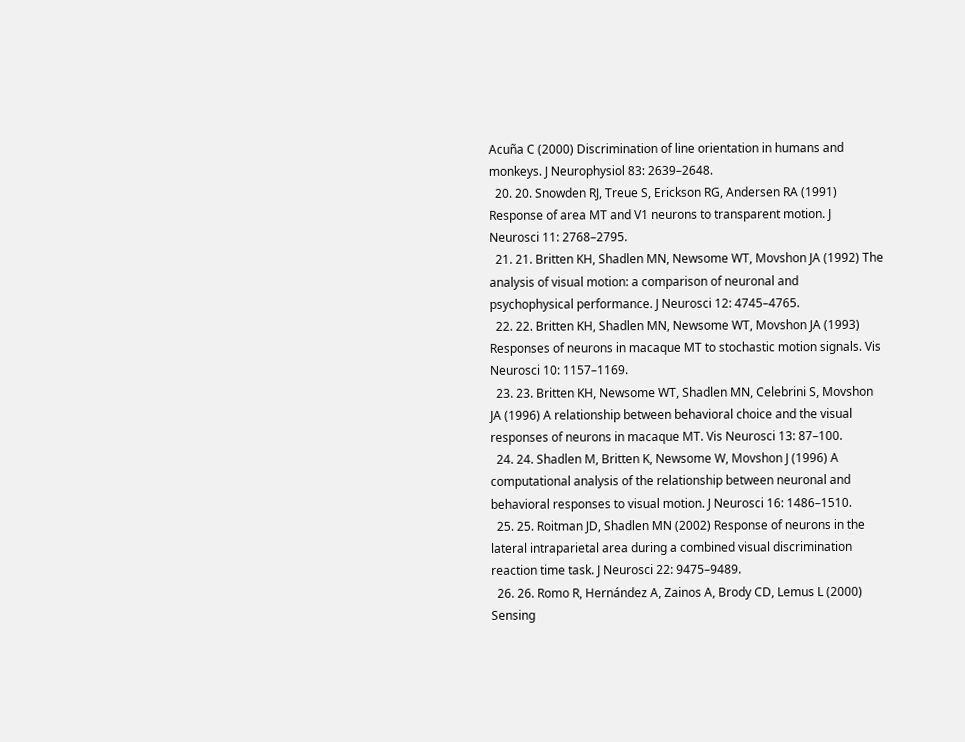Acuña C (2000) Discrimination of line orientation in humans and monkeys. J Neurophysiol 83: 2639–2648.
  20. 20. Snowden RJ, Treue S, Erickson RG, Andersen RA (1991) Response of area MT and V1 neurons to transparent motion. J Neurosci 11: 2768–2795.
  21. 21. Britten KH, Shadlen MN, Newsome WT, Movshon JA (1992) The analysis of visual motion: a comparison of neuronal and psychophysical performance. J Neurosci 12: 4745–4765.
  22. 22. Britten KH, Shadlen MN, Newsome WT, Movshon JA (1993) Responses of neurons in macaque MT to stochastic motion signals. Vis Neurosci 10: 1157–1169.
  23. 23. Britten KH, Newsome WT, Shadlen MN, Celebrini S, Movshon JA (1996) A relationship between behavioral choice and the visual responses of neurons in macaque MT. Vis Neurosci 13: 87–100.
  24. 24. Shadlen M, Britten K, Newsome W, Movshon J (1996) A computational analysis of the relationship between neuronal and behavioral responses to visual motion. J Neurosci 16: 1486–1510.
  25. 25. Roitman JD, Shadlen MN (2002) Response of neurons in the lateral intraparietal area during a combined visual discrimination reaction time task. J Neurosci 22: 9475–9489.
  26. 26. Romo R, Hernández A, Zainos A, Brody CD, Lemus L (2000) Sensing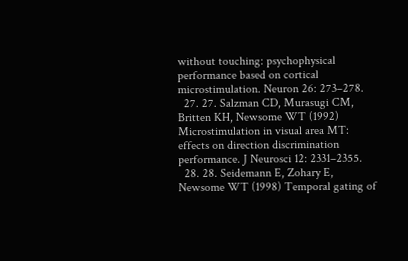without touching: psychophysical performance based on cortical microstimulation. Neuron 26: 273–278.
  27. 27. Salzman CD, Murasugi CM, Britten KH, Newsome WT (1992) Microstimulation in visual area MT: effects on direction discrimination performance. J Neurosci 12: 2331–2355.
  28. 28. Seidemann E, Zohary E, Newsome WT (1998) Temporal gating of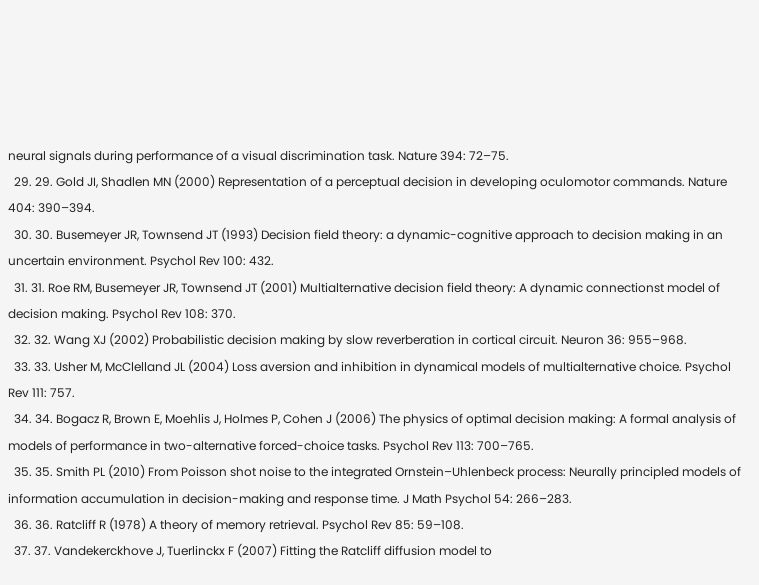neural signals during performance of a visual discrimination task. Nature 394: 72–75.
  29. 29. Gold JI, Shadlen MN (2000) Representation of a perceptual decision in developing oculomotor commands. Nature 404: 390–394.
  30. 30. Busemeyer JR, Townsend JT (1993) Decision field theory: a dynamic-cognitive approach to decision making in an uncertain environment. Psychol Rev 100: 432.
  31. 31. Roe RM, Busemeyer JR, Townsend JT (2001) Multialternative decision field theory: A dynamic connectionst model of decision making. Psychol Rev 108: 370.
  32. 32. Wang XJ (2002) Probabilistic decision making by slow reverberation in cortical circuit. Neuron 36: 955–968.
  33. 33. Usher M, McClelland JL (2004) Loss aversion and inhibition in dynamical models of multialternative choice. Psychol Rev 111: 757.
  34. 34. Bogacz R, Brown E, Moehlis J, Holmes P, Cohen J (2006) The physics of optimal decision making: A formal analysis of models of performance in two-alternative forced-choice tasks. Psychol Rev 113: 700–765.
  35. 35. Smith PL (2010) From Poisson shot noise to the integrated Ornstein–Uhlenbeck process: Neurally principled models of information accumulation in decision-making and response time. J Math Psychol 54: 266–283.
  36. 36. Ratcliff R (1978) A theory of memory retrieval. Psychol Rev 85: 59–108.
  37. 37. Vandekerckhove J, Tuerlinckx F (2007) Fitting the Ratcliff diffusion model to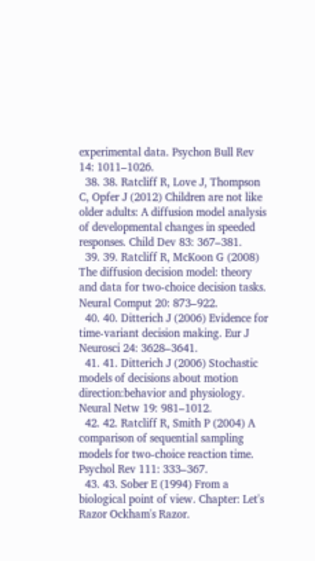experimental data. Psychon Bull Rev 14: 1011–1026.
  38. 38. Ratcliff R, Love J, Thompson C, Opfer J (2012) Children are not like older adults: A diffusion model analysis of developmental changes in speeded responses. Child Dev 83: 367–381.
  39. 39. Ratcliff R, McKoon G (2008) The diffusion decision model: theory and data for two-choice decision tasks. Neural Comput 20: 873–922.
  40. 40. Ditterich J (2006) Evidence for time-variant decision making. Eur J Neurosci 24: 3628–3641.
  41. 41. Ditterich J (2006) Stochastic models of decisions about motion direction:behavior and physiology. Neural Netw 19: 981–1012.
  42. 42. Ratcliff R, Smith P (2004) A comparison of sequential sampling models for two-choice reaction time. Psychol Rev 111: 333–367.
  43. 43. Sober E (1994) From a biological point of view. Chapter: Let's Razor Ockham's Razor.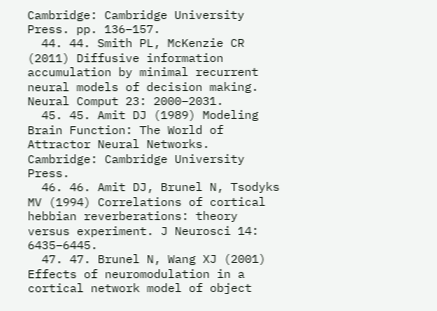Cambridge: Cambridge University Press. pp. 136–157.
  44. 44. Smith PL, McKenzie CR (2011) Diffusive information accumulation by minimal recurrent neural models of decision making. Neural Comput 23: 2000–2031.
  45. 45. Amit DJ (1989) Modeling Brain Function: The World of Attractor Neural Networks. Cambridge: Cambridge University Press.
  46. 46. Amit DJ, Brunel N, Tsodyks MV (1994) Correlations of cortical hebbian reverberations: theory versus experiment. J Neurosci 14: 6435–6445.
  47. 47. Brunel N, Wang XJ (2001) Effects of neuromodulation in a cortical network model of object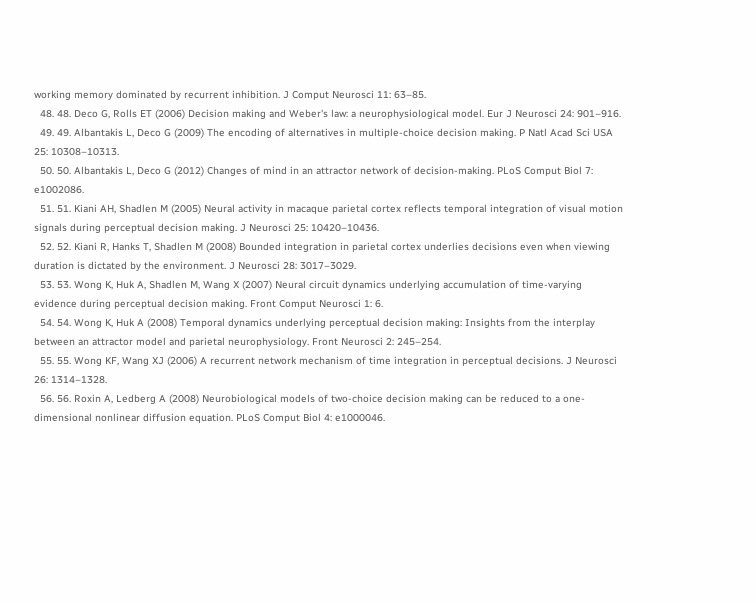working memory dominated by recurrent inhibition. J Comput Neurosci 11: 63–85.
  48. 48. Deco G, Rolls ET (2006) Decision making and Weber's law: a neurophysiological model. Eur J Neurosci 24: 901–916.
  49. 49. Albantakis L, Deco G (2009) The encoding of alternatives in multiple-choice decision making. P Natl Acad Sci USA 25: 10308–10313.
  50. 50. Albantakis L, Deco G (2012) Changes of mind in an attractor network of decision-making. PLoS Comput Biol 7: e1002086.
  51. 51. Kiani AH, Shadlen M (2005) Neural activity in macaque parietal cortex reflects temporal integration of visual motion signals during perceptual decision making. J Neurosci 25: 10420–10436.
  52. 52. Kiani R, Hanks T, Shadlen M (2008) Bounded integration in parietal cortex underlies decisions even when viewing duration is dictated by the environment. J Neurosci 28: 3017–3029.
  53. 53. Wong K, Huk A, Shadlen M, Wang X (2007) Neural circuit dynamics underlying accumulation of time-varying evidence during perceptual decision making. Front Comput Neurosci 1: 6.
  54. 54. Wong K, Huk A (2008) Temporal dynamics underlying perceptual decision making: Insights from the interplay between an attractor model and parietal neurophysiology. Front Neurosci 2: 245–254.
  55. 55. Wong KF, Wang XJ (2006) A recurrent network mechanism of time integration in perceptual decisions. J Neurosci 26: 1314–1328.
  56. 56. Roxin A, Ledberg A (2008) Neurobiological models of two-choice decision making can be reduced to a one-dimensional nonlinear diffusion equation. PLoS Comput Biol 4: e1000046.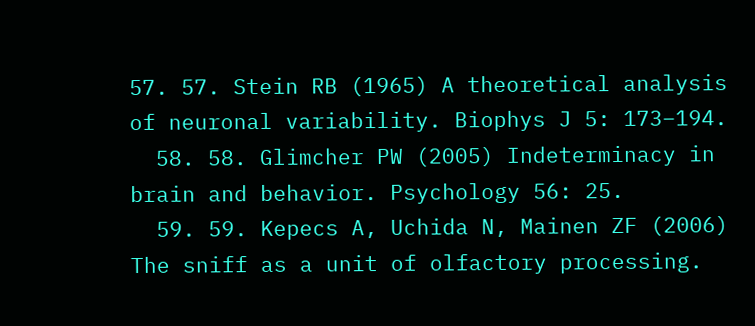57. 57. Stein RB (1965) A theoretical analysis of neuronal variability. Biophys J 5: 173–194.
  58. 58. Glimcher PW (2005) Indeterminacy in brain and behavior. Psychology 56: 25.
  59. 59. Kepecs A, Uchida N, Mainen ZF (2006) The sniff as a unit of olfactory processing.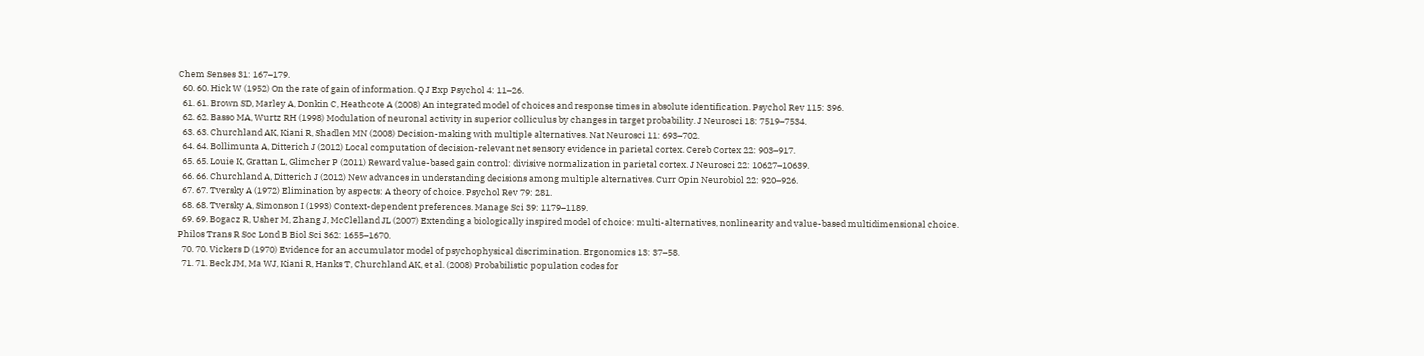Chem Senses 31: 167–179.
  60. 60. Hick W (1952) On the rate of gain of information. Q J Exp Psychol 4: 11–26.
  61. 61. Brown SD, Marley A, Donkin C, Heathcote A (2008) An integrated model of choices and response times in absolute identification. Psychol Rev 115: 396.
  62. 62. Basso MA, Wurtz RH (1998) Modulation of neuronal activity in superior colliculus by changes in target probability. J Neurosci 18: 7519–7534.
  63. 63. Churchland AK, Kiani R, Shadlen MN (2008) Decision-making with multiple alternatives. Nat Neurosci 11: 693–702.
  64. 64. Bollimunta A, Ditterich J (2012) Local computation of decision-relevant net sensory evidence in parietal cortex. Cereb Cortex 22: 903–917.
  65. 65. Louie K, Grattan L, Glimcher P (2011) Reward value-based gain control: divisive normalization in parietal cortex. J Neurosci 22: 10627–10639.
  66. 66. Churchland A, Ditterich J (2012) New advances in understanding decisions among multiple alternatives. Curr Opin Neurobiol 22: 920–926.
  67. 67. Tversky A (1972) Elimination by aspects: A theory of choice. Psychol Rev 79: 281.
  68. 68. Tversky A, Simonson I (1993) Context-dependent preferences. Manage Sci 39: 1179–1189.
  69. 69. Bogacz R, Usher M, Zhang J, McClelland JL (2007) Extending a biologically inspired model of choice: multi-alternatives, nonlinearity and value-based multidimensional choice. Philos Trans R Soc Lond B Biol Sci 362: 1655–1670.
  70. 70. Vickers D (1970) Evidence for an accumulator model of psychophysical discrimination. Ergonomics 13: 37–58.
  71. 71. Beck JM, Ma WJ, Kiani R, Hanks T, Churchland AK, et al. (2008) Probabilistic population codes for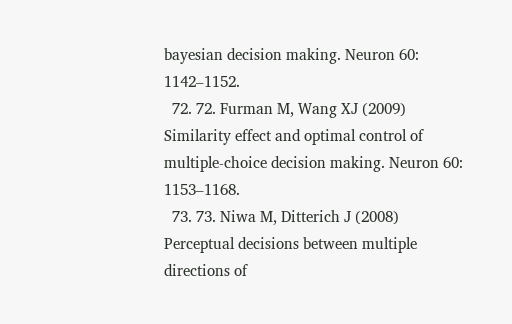bayesian decision making. Neuron 60: 1142–1152.
  72. 72. Furman M, Wang XJ (2009) Similarity effect and optimal control of multiple-choice decision making. Neuron 60: 1153–1168.
  73. 73. Niwa M, Ditterich J (2008) Perceptual decisions between multiple directions of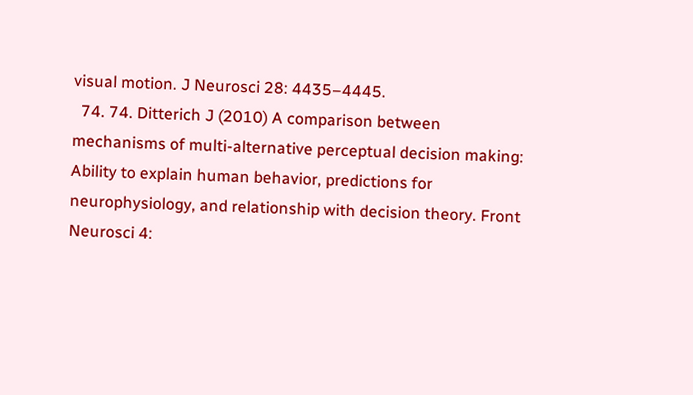visual motion. J Neurosci 28: 4435–4445.
  74. 74. Ditterich J (2010) A comparison between mechanisms of multi-alternative perceptual decision making: Ability to explain human behavior, predictions for neurophysiology, and relationship with decision theory. Front Neurosci 4: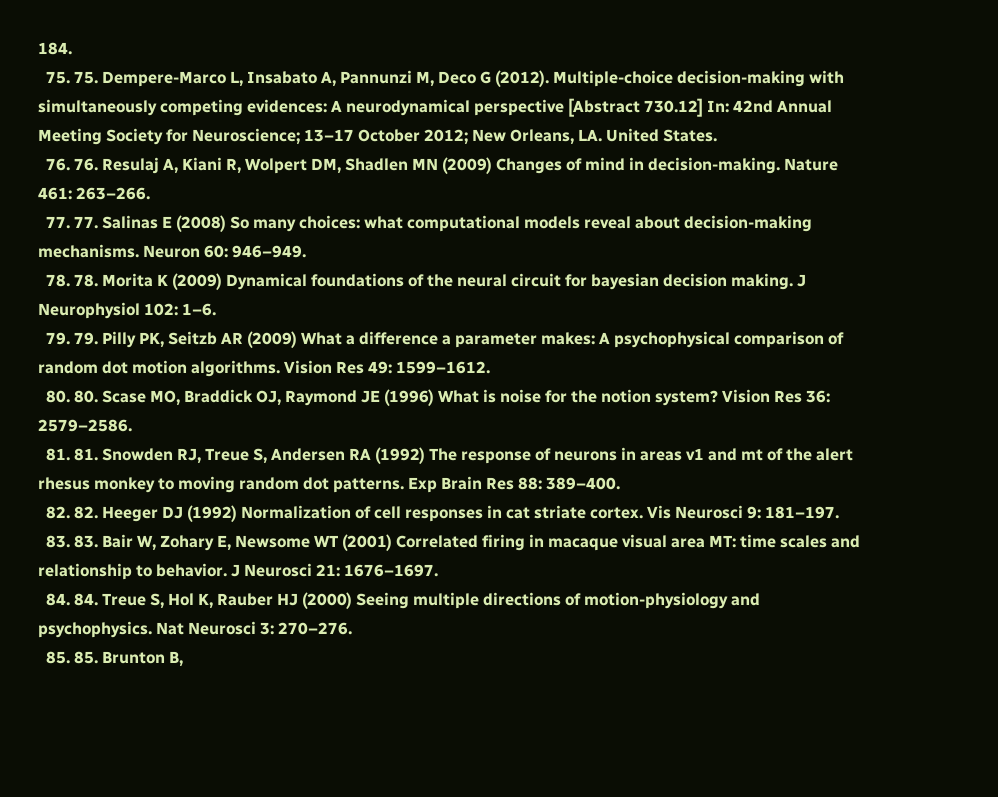184.
  75. 75. Dempere-Marco L, Insabato A, Pannunzi M, Deco G (2012). Multiple-choice decision-making with simultaneously competing evidences: A neurodynamical perspective [Abstract 730.12] In: 42nd Annual Meeting Society for Neuroscience; 13–17 October 2012; New Orleans, LA. United States.
  76. 76. Resulaj A, Kiani R, Wolpert DM, Shadlen MN (2009) Changes of mind in decision-making. Nature 461: 263–266.
  77. 77. Salinas E (2008) So many choices: what computational models reveal about decision-making mechanisms. Neuron 60: 946–949.
  78. 78. Morita K (2009) Dynamical foundations of the neural circuit for bayesian decision making. J Neurophysiol 102: 1–6.
  79. 79. Pilly PK, Seitzb AR (2009) What a difference a parameter makes: A psychophysical comparison of random dot motion algorithms. Vision Res 49: 1599–1612.
  80. 80. Scase MO, Braddick OJ, Raymond JE (1996) What is noise for the notion system? Vision Res 36: 2579–2586.
  81. 81. Snowden RJ, Treue S, Andersen RA (1992) The response of neurons in areas v1 and mt of the alert rhesus monkey to moving random dot patterns. Exp Brain Res 88: 389–400.
  82. 82. Heeger DJ (1992) Normalization of cell responses in cat striate cortex. Vis Neurosci 9: 181–197.
  83. 83. Bair W, Zohary E, Newsome WT (2001) Correlated firing in macaque visual area MT: time scales and relationship to behavior. J Neurosci 21: 1676–1697.
  84. 84. Treue S, Hol K, Rauber HJ (2000) Seeing multiple directions of motion-physiology and psychophysics. Nat Neurosci 3: 270–276.
  85. 85. Brunton B,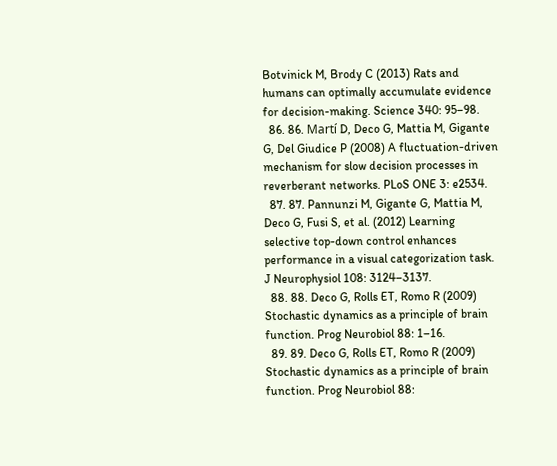Botvinick M, Brody C (2013) Rats and humans can optimally accumulate evidence for decision-making. Science 340: 95–98.
  86. 86. Martí D, Deco G, Mattia M, Gigante G, Del Giudice P (2008) A fluctuation-driven mechanism for slow decision processes in reverberant networks. PLoS ONE 3: e2534.
  87. 87. Pannunzi M, Gigante G, Mattia M, Deco G, Fusi S, et al. (2012) Learning selective top-down control enhances performance in a visual categorization task. J Neurophysiol 108: 3124–3137.
  88. 88. Deco G, Rolls ET, Romo R (2009) Stochastic dynamics as a principle of brain function. Prog Neurobiol 88: 1–16.
  89. 89. Deco G, Rolls ET, Romo R (2009) Stochastic dynamics as a principle of brain function. Prog Neurobiol 88: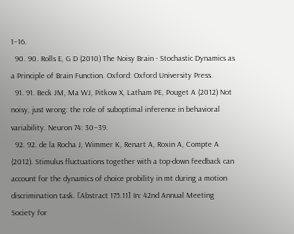1–16.
  90. 90. Rolls E, G D (2010) The Noisy Brain - Stochastic Dynamics as a Principle of Brain Function. Oxford: Oxford University Press.
  91. 91. Beck JM, Ma WJ, Pitkow X, Latham PE, Pouget A (2012) Not noisy, just wrong: the role of suboptimal inference in behavioral variability. Neuron 74: 30–39.
  92. 92. de la Rocha J, Wimmer K, Renart A, Roxin A, Compte A (2012). Stimulus fluctuations together with a top-down feedback can account for the dynamics of choice probility in mt during a motion discrimination task. [Abstract 175.11] In: 42nd Annual Meeting Society for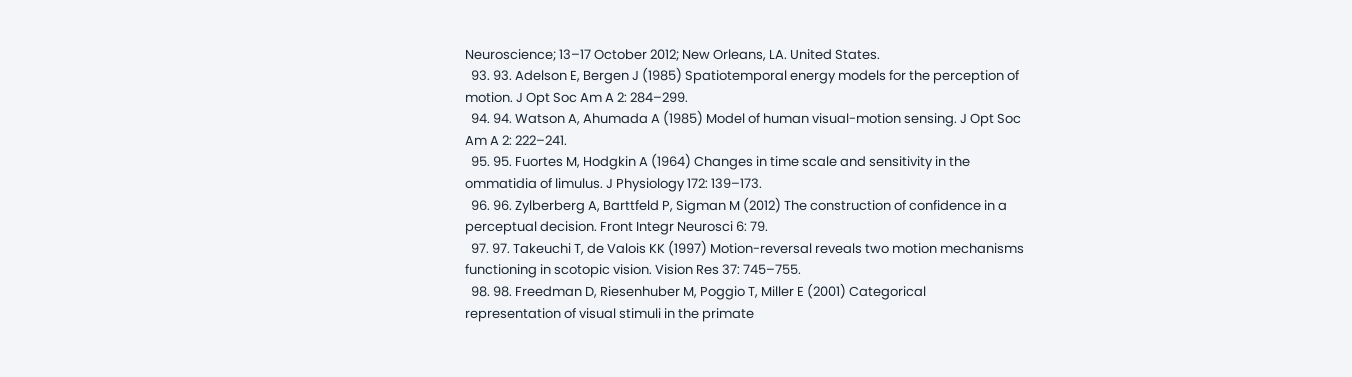Neuroscience; 13–17 October 2012; New Orleans, LA. United States.
  93. 93. Adelson E, Bergen J (1985) Spatiotemporal energy models for the perception of motion. J Opt Soc Am A 2: 284–299.
  94. 94. Watson A, Ahumada A (1985) Model of human visual-motion sensing. J Opt Soc Am A 2: 222–241.
  95. 95. Fuortes M, Hodgkin A (1964) Changes in time scale and sensitivity in the ommatidia of limulus. J Physiology 172: 139–173.
  96. 96. Zylberberg A, Barttfeld P, Sigman M (2012) The construction of confidence in a perceptual decision. Front Integr Neurosci 6: 79.
  97. 97. Takeuchi T, de Valois KK (1997) Motion-reversal reveals two motion mechanisms functioning in scotopic vision. Vision Res 37: 745–755.
  98. 98. Freedman D, Riesenhuber M, Poggio T, Miller E (2001) Categorical representation of visual stimuli in the primate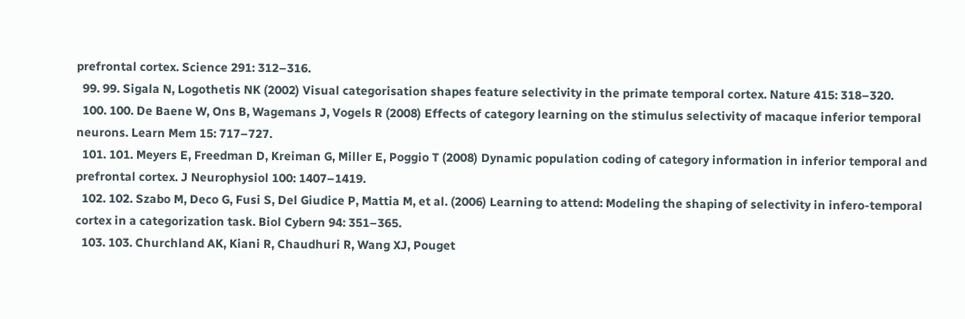prefrontal cortex. Science 291: 312–316.
  99. 99. Sigala N, Logothetis NK (2002) Visual categorisation shapes feature selectivity in the primate temporal cortex. Nature 415: 318–320.
  100. 100. De Baene W, Ons B, Wagemans J, Vogels R (2008) Effects of category learning on the stimulus selectivity of macaque inferior temporal neurons. Learn Mem 15: 717–727.
  101. 101. Meyers E, Freedman D, Kreiman G, Miller E, Poggio T (2008) Dynamic population coding of category information in inferior temporal and prefrontal cortex. J Neurophysiol 100: 1407–1419.
  102. 102. Szabo M, Deco G, Fusi S, Del Giudice P, Mattia M, et al. (2006) Learning to attend: Modeling the shaping of selectivity in infero-temporal cortex in a categorization task. Biol Cybern 94: 351–365.
  103. 103. Churchland AK, Kiani R, Chaudhuri R, Wang XJ, Pouget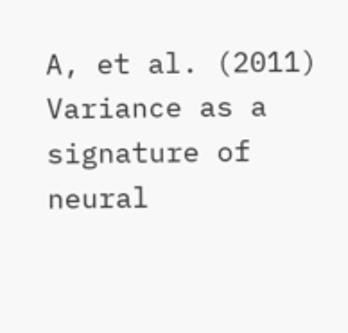A, et al. (2011) Variance as a signature of neural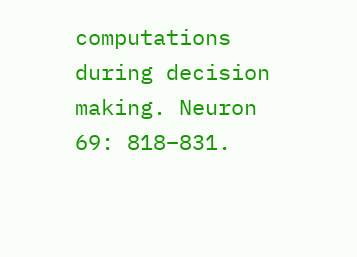computations during decision making. Neuron 69: 818–831.